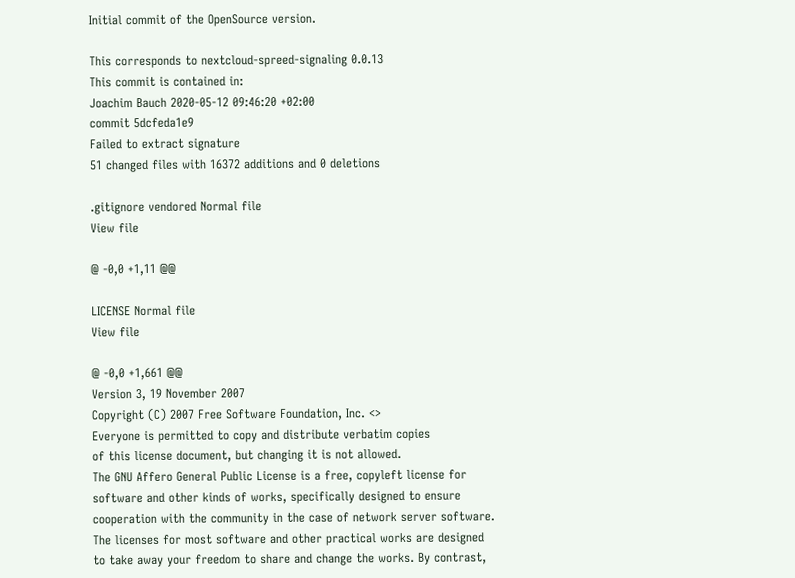Initial commit of the OpenSource version.

This corresponds to nextcloud-spreed-signaling 0.0.13
This commit is contained in:
Joachim Bauch 2020-05-12 09:46:20 +02:00
commit 5dcfeda1e9
Failed to extract signature
51 changed files with 16372 additions and 0 deletions

.gitignore vendored Normal file
View file

@ -0,0 +1,11 @@

LICENSE Normal file
View file

@ -0,0 +1,661 @@
Version 3, 19 November 2007
Copyright (C) 2007 Free Software Foundation, Inc. <>
Everyone is permitted to copy and distribute verbatim copies
of this license document, but changing it is not allowed.
The GNU Affero General Public License is a free, copyleft license for
software and other kinds of works, specifically designed to ensure
cooperation with the community in the case of network server software.
The licenses for most software and other practical works are designed
to take away your freedom to share and change the works. By contrast,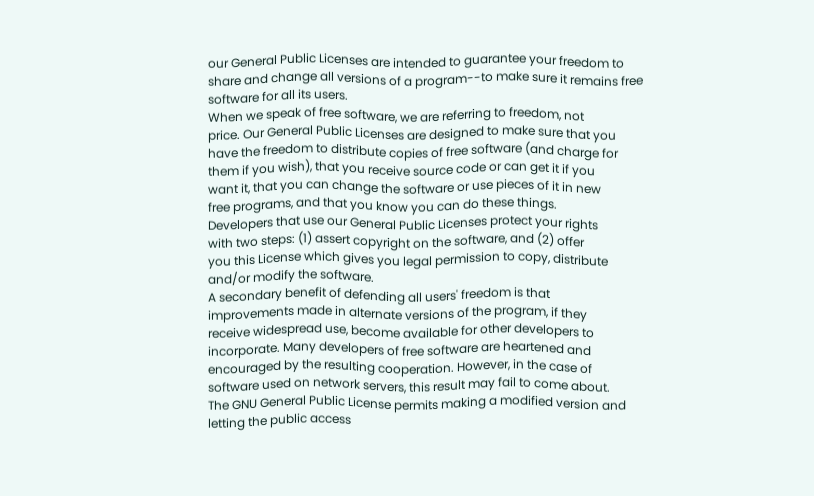our General Public Licenses are intended to guarantee your freedom to
share and change all versions of a program--to make sure it remains free
software for all its users.
When we speak of free software, we are referring to freedom, not
price. Our General Public Licenses are designed to make sure that you
have the freedom to distribute copies of free software (and charge for
them if you wish), that you receive source code or can get it if you
want it, that you can change the software or use pieces of it in new
free programs, and that you know you can do these things.
Developers that use our General Public Licenses protect your rights
with two steps: (1) assert copyright on the software, and (2) offer
you this License which gives you legal permission to copy, distribute
and/or modify the software.
A secondary benefit of defending all users' freedom is that
improvements made in alternate versions of the program, if they
receive widespread use, become available for other developers to
incorporate. Many developers of free software are heartened and
encouraged by the resulting cooperation. However, in the case of
software used on network servers, this result may fail to come about.
The GNU General Public License permits making a modified version and
letting the public access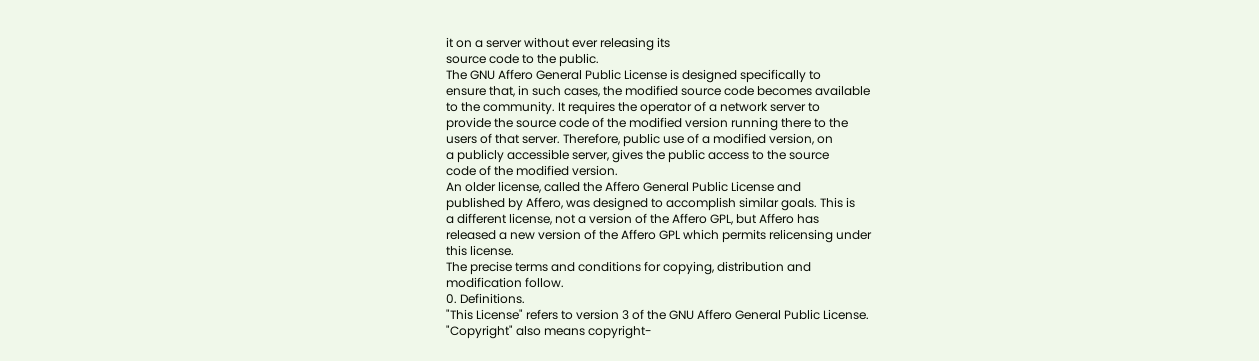it on a server without ever releasing its
source code to the public.
The GNU Affero General Public License is designed specifically to
ensure that, in such cases, the modified source code becomes available
to the community. It requires the operator of a network server to
provide the source code of the modified version running there to the
users of that server. Therefore, public use of a modified version, on
a publicly accessible server, gives the public access to the source
code of the modified version.
An older license, called the Affero General Public License and
published by Affero, was designed to accomplish similar goals. This is
a different license, not a version of the Affero GPL, but Affero has
released a new version of the Affero GPL which permits relicensing under
this license.
The precise terms and conditions for copying, distribution and
modification follow.
0. Definitions.
"This License" refers to version 3 of the GNU Affero General Public License.
"Copyright" also means copyright-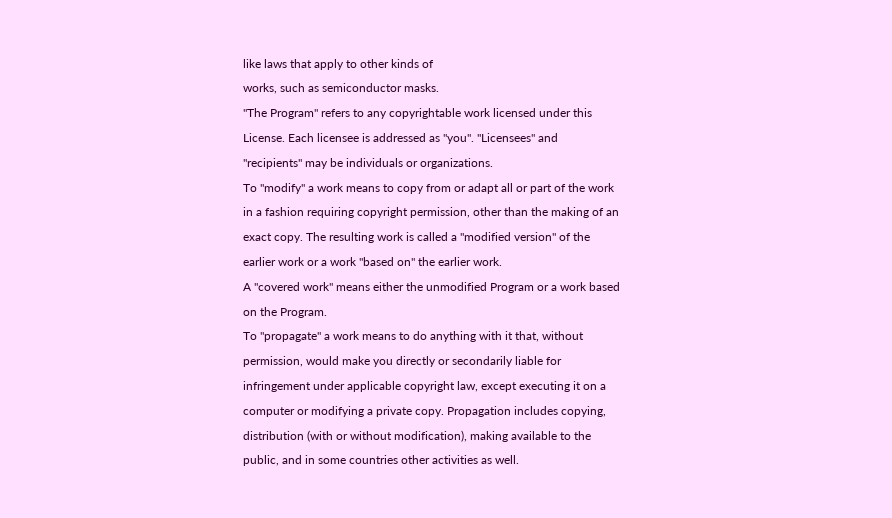like laws that apply to other kinds of
works, such as semiconductor masks.
"The Program" refers to any copyrightable work licensed under this
License. Each licensee is addressed as "you". "Licensees" and
"recipients" may be individuals or organizations.
To "modify" a work means to copy from or adapt all or part of the work
in a fashion requiring copyright permission, other than the making of an
exact copy. The resulting work is called a "modified version" of the
earlier work or a work "based on" the earlier work.
A "covered work" means either the unmodified Program or a work based
on the Program.
To "propagate" a work means to do anything with it that, without
permission, would make you directly or secondarily liable for
infringement under applicable copyright law, except executing it on a
computer or modifying a private copy. Propagation includes copying,
distribution (with or without modification), making available to the
public, and in some countries other activities as well.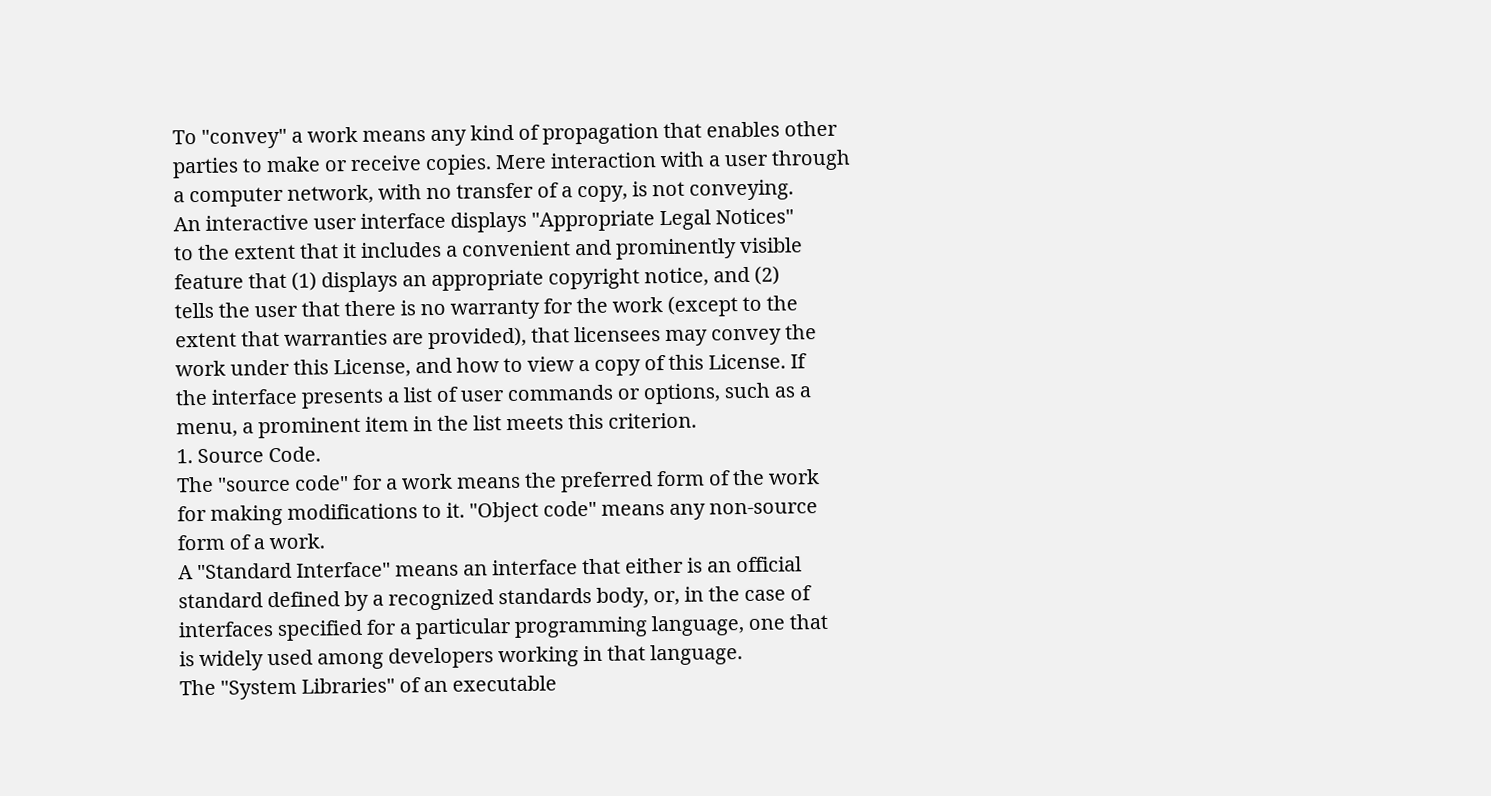To "convey" a work means any kind of propagation that enables other
parties to make or receive copies. Mere interaction with a user through
a computer network, with no transfer of a copy, is not conveying.
An interactive user interface displays "Appropriate Legal Notices"
to the extent that it includes a convenient and prominently visible
feature that (1) displays an appropriate copyright notice, and (2)
tells the user that there is no warranty for the work (except to the
extent that warranties are provided), that licensees may convey the
work under this License, and how to view a copy of this License. If
the interface presents a list of user commands or options, such as a
menu, a prominent item in the list meets this criterion.
1. Source Code.
The "source code" for a work means the preferred form of the work
for making modifications to it. "Object code" means any non-source
form of a work.
A "Standard Interface" means an interface that either is an official
standard defined by a recognized standards body, or, in the case of
interfaces specified for a particular programming language, one that
is widely used among developers working in that language.
The "System Libraries" of an executable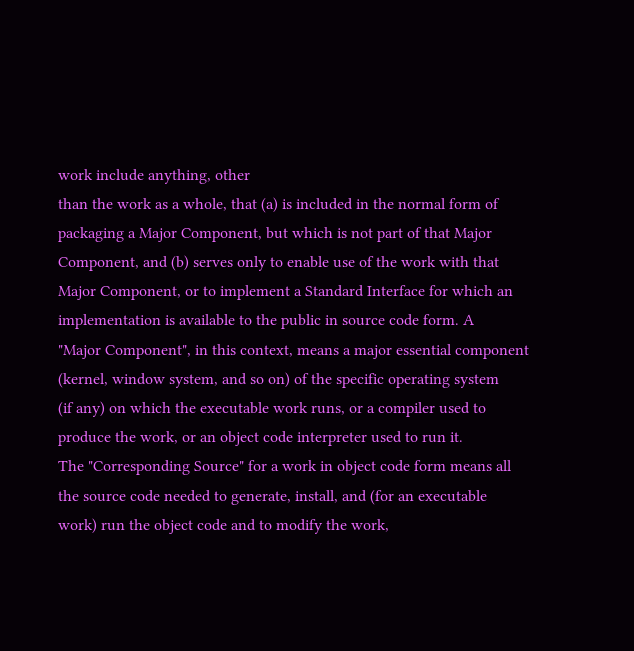work include anything, other
than the work as a whole, that (a) is included in the normal form of
packaging a Major Component, but which is not part of that Major
Component, and (b) serves only to enable use of the work with that
Major Component, or to implement a Standard Interface for which an
implementation is available to the public in source code form. A
"Major Component", in this context, means a major essential component
(kernel, window system, and so on) of the specific operating system
(if any) on which the executable work runs, or a compiler used to
produce the work, or an object code interpreter used to run it.
The "Corresponding Source" for a work in object code form means all
the source code needed to generate, install, and (for an executable
work) run the object code and to modify the work,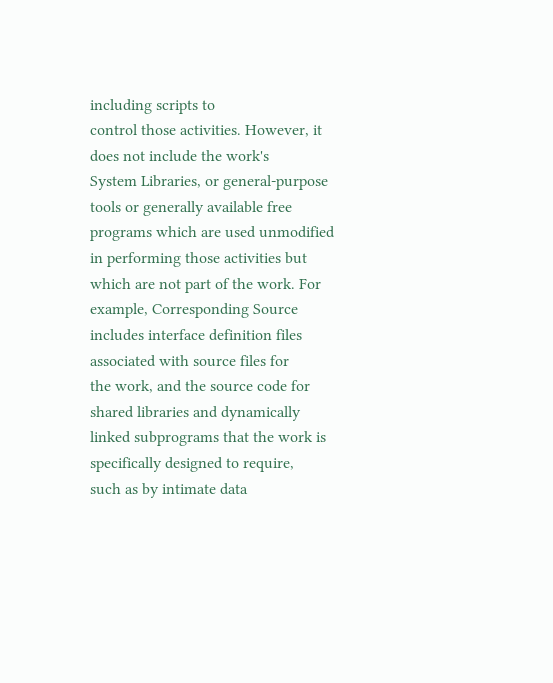including scripts to
control those activities. However, it does not include the work's
System Libraries, or general-purpose tools or generally available free
programs which are used unmodified in performing those activities but
which are not part of the work. For example, Corresponding Source
includes interface definition files associated with source files for
the work, and the source code for shared libraries and dynamically
linked subprograms that the work is specifically designed to require,
such as by intimate data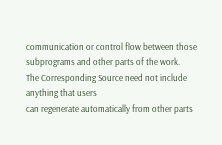communication or control flow between those
subprograms and other parts of the work.
The Corresponding Source need not include anything that users
can regenerate automatically from other parts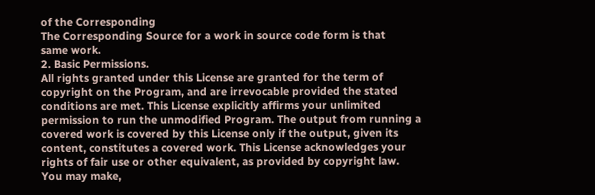of the Corresponding
The Corresponding Source for a work in source code form is that
same work.
2. Basic Permissions.
All rights granted under this License are granted for the term of
copyright on the Program, and are irrevocable provided the stated
conditions are met. This License explicitly affirms your unlimited
permission to run the unmodified Program. The output from running a
covered work is covered by this License only if the output, given its
content, constitutes a covered work. This License acknowledges your
rights of fair use or other equivalent, as provided by copyright law.
You may make,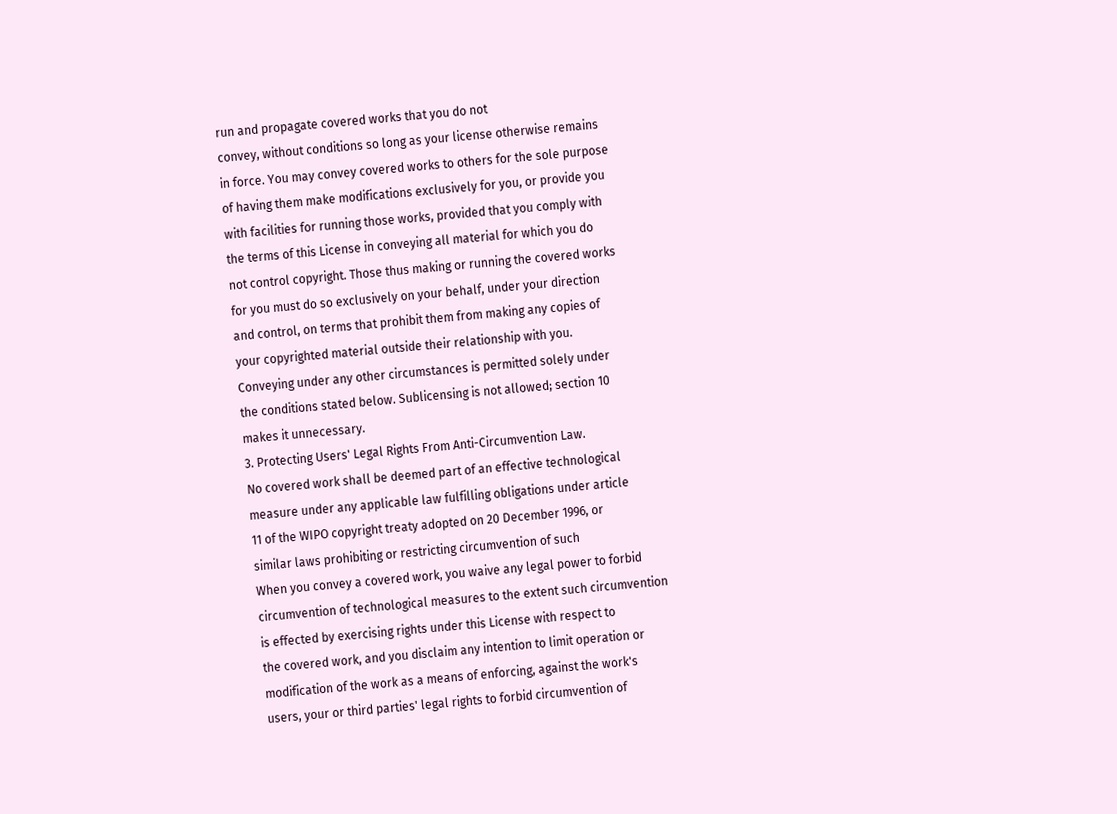run and propagate covered works that you do not
convey, without conditions so long as your license otherwise remains
in force. You may convey covered works to others for the sole purpose
of having them make modifications exclusively for you, or provide you
with facilities for running those works, provided that you comply with
the terms of this License in conveying all material for which you do
not control copyright. Those thus making or running the covered works
for you must do so exclusively on your behalf, under your direction
and control, on terms that prohibit them from making any copies of
your copyrighted material outside their relationship with you.
Conveying under any other circumstances is permitted solely under
the conditions stated below. Sublicensing is not allowed; section 10
makes it unnecessary.
3. Protecting Users' Legal Rights From Anti-Circumvention Law.
No covered work shall be deemed part of an effective technological
measure under any applicable law fulfilling obligations under article
11 of the WIPO copyright treaty adopted on 20 December 1996, or
similar laws prohibiting or restricting circumvention of such
When you convey a covered work, you waive any legal power to forbid
circumvention of technological measures to the extent such circumvention
is effected by exercising rights under this License with respect to
the covered work, and you disclaim any intention to limit operation or
modification of the work as a means of enforcing, against the work's
users, your or third parties' legal rights to forbid circumvention of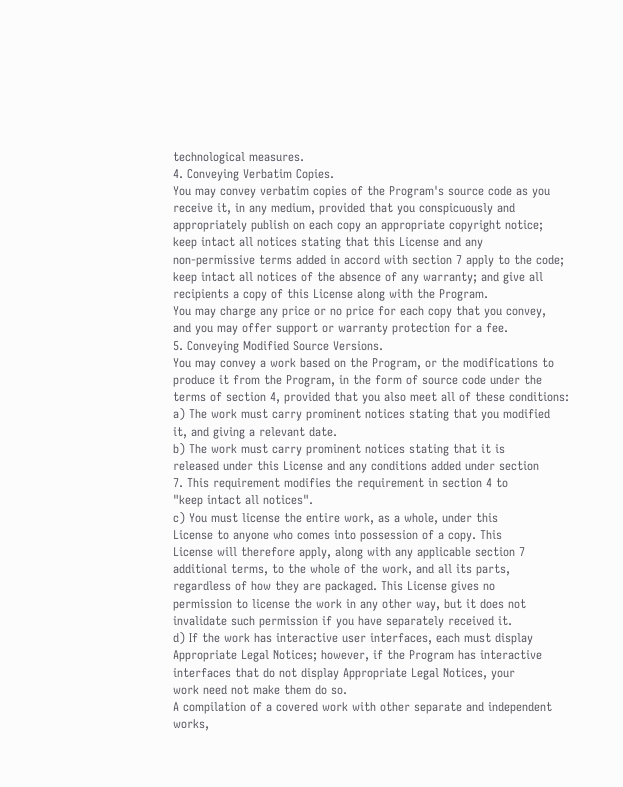technological measures.
4. Conveying Verbatim Copies.
You may convey verbatim copies of the Program's source code as you
receive it, in any medium, provided that you conspicuously and
appropriately publish on each copy an appropriate copyright notice;
keep intact all notices stating that this License and any
non-permissive terms added in accord with section 7 apply to the code;
keep intact all notices of the absence of any warranty; and give all
recipients a copy of this License along with the Program.
You may charge any price or no price for each copy that you convey,
and you may offer support or warranty protection for a fee.
5. Conveying Modified Source Versions.
You may convey a work based on the Program, or the modifications to
produce it from the Program, in the form of source code under the
terms of section 4, provided that you also meet all of these conditions:
a) The work must carry prominent notices stating that you modified
it, and giving a relevant date.
b) The work must carry prominent notices stating that it is
released under this License and any conditions added under section
7. This requirement modifies the requirement in section 4 to
"keep intact all notices".
c) You must license the entire work, as a whole, under this
License to anyone who comes into possession of a copy. This
License will therefore apply, along with any applicable section 7
additional terms, to the whole of the work, and all its parts,
regardless of how they are packaged. This License gives no
permission to license the work in any other way, but it does not
invalidate such permission if you have separately received it.
d) If the work has interactive user interfaces, each must display
Appropriate Legal Notices; however, if the Program has interactive
interfaces that do not display Appropriate Legal Notices, your
work need not make them do so.
A compilation of a covered work with other separate and independent
works,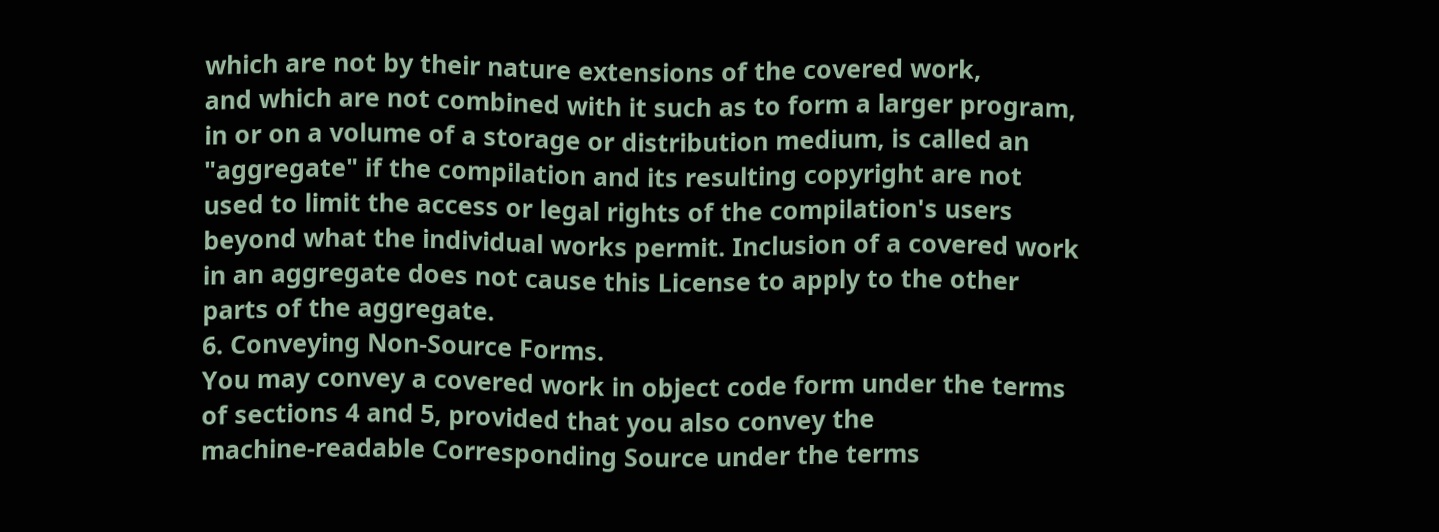which are not by their nature extensions of the covered work,
and which are not combined with it such as to form a larger program,
in or on a volume of a storage or distribution medium, is called an
"aggregate" if the compilation and its resulting copyright are not
used to limit the access or legal rights of the compilation's users
beyond what the individual works permit. Inclusion of a covered work
in an aggregate does not cause this License to apply to the other
parts of the aggregate.
6. Conveying Non-Source Forms.
You may convey a covered work in object code form under the terms
of sections 4 and 5, provided that you also convey the
machine-readable Corresponding Source under the terms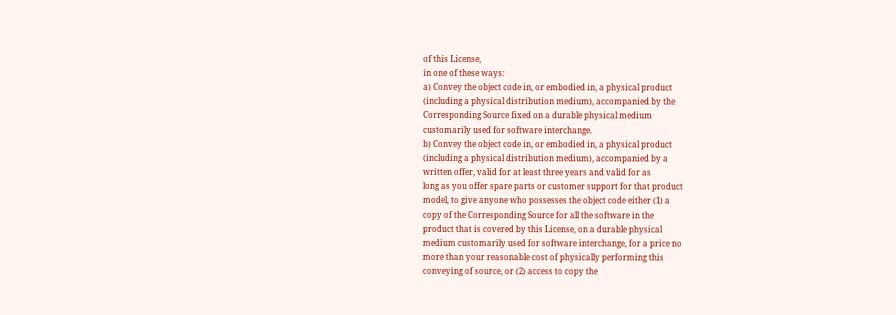of this License,
in one of these ways:
a) Convey the object code in, or embodied in, a physical product
(including a physical distribution medium), accompanied by the
Corresponding Source fixed on a durable physical medium
customarily used for software interchange.
b) Convey the object code in, or embodied in, a physical product
(including a physical distribution medium), accompanied by a
written offer, valid for at least three years and valid for as
long as you offer spare parts or customer support for that product
model, to give anyone who possesses the object code either (1) a
copy of the Corresponding Source for all the software in the
product that is covered by this License, on a durable physical
medium customarily used for software interchange, for a price no
more than your reasonable cost of physically performing this
conveying of source, or (2) access to copy the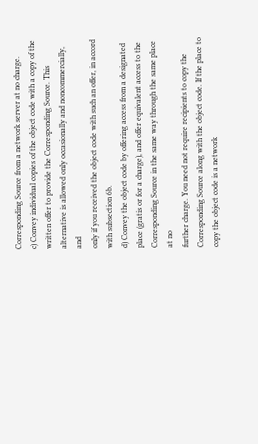Corresponding Source from a network server at no charge.
c) Convey individual copies of the object code with a copy of the
written offer to provide the Corresponding Source. This
alternative is allowed only occasionally and noncommercially, and
only if you received the object code with such an offer, in accord
with subsection 6b.
d) Convey the object code by offering access from a designated
place (gratis or for a charge), and offer equivalent access to the
Corresponding Source in the same way through the same place at no
further charge. You need not require recipients to copy the
Corresponding Source along with the object code. If the place to
copy the object code is a network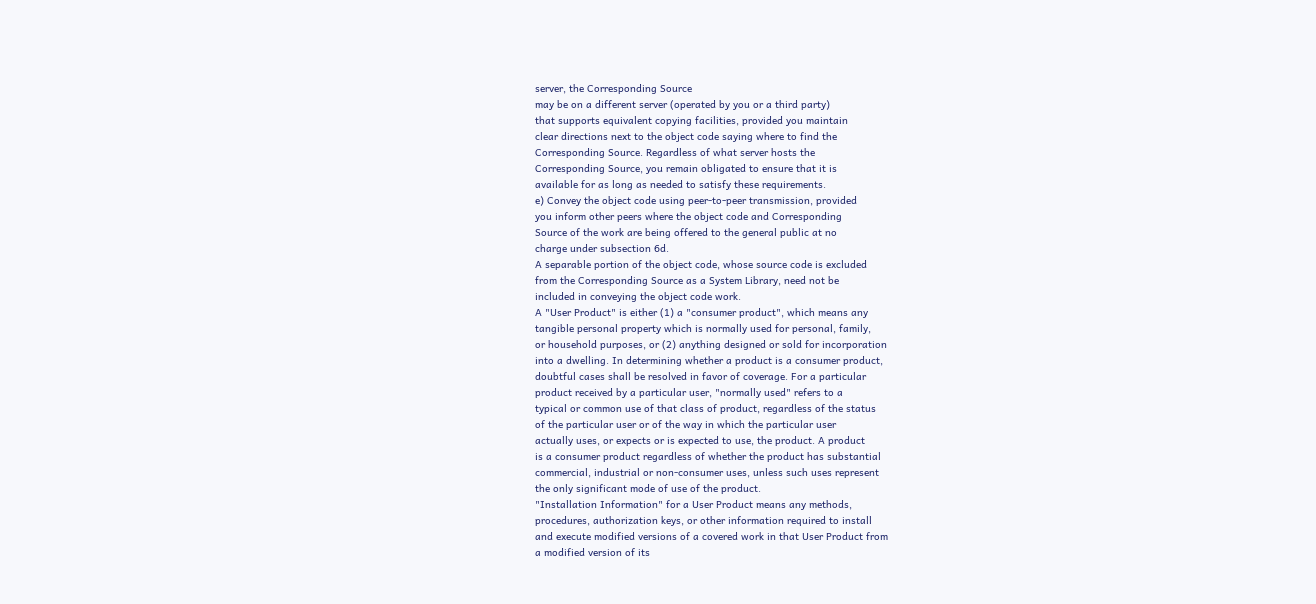server, the Corresponding Source
may be on a different server (operated by you or a third party)
that supports equivalent copying facilities, provided you maintain
clear directions next to the object code saying where to find the
Corresponding Source. Regardless of what server hosts the
Corresponding Source, you remain obligated to ensure that it is
available for as long as needed to satisfy these requirements.
e) Convey the object code using peer-to-peer transmission, provided
you inform other peers where the object code and Corresponding
Source of the work are being offered to the general public at no
charge under subsection 6d.
A separable portion of the object code, whose source code is excluded
from the Corresponding Source as a System Library, need not be
included in conveying the object code work.
A "User Product" is either (1) a "consumer product", which means any
tangible personal property which is normally used for personal, family,
or household purposes, or (2) anything designed or sold for incorporation
into a dwelling. In determining whether a product is a consumer product,
doubtful cases shall be resolved in favor of coverage. For a particular
product received by a particular user, "normally used" refers to a
typical or common use of that class of product, regardless of the status
of the particular user or of the way in which the particular user
actually uses, or expects or is expected to use, the product. A product
is a consumer product regardless of whether the product has substantial
commercial, industrial or non-consumer uses, unless such uses represent
the only significant mode of use of the product.
"Installation Information" for a User Product means any methods,
procedures, authorization keys, or other information required to install
and execute modified versions of a covered work in that User Product from
a modified version of its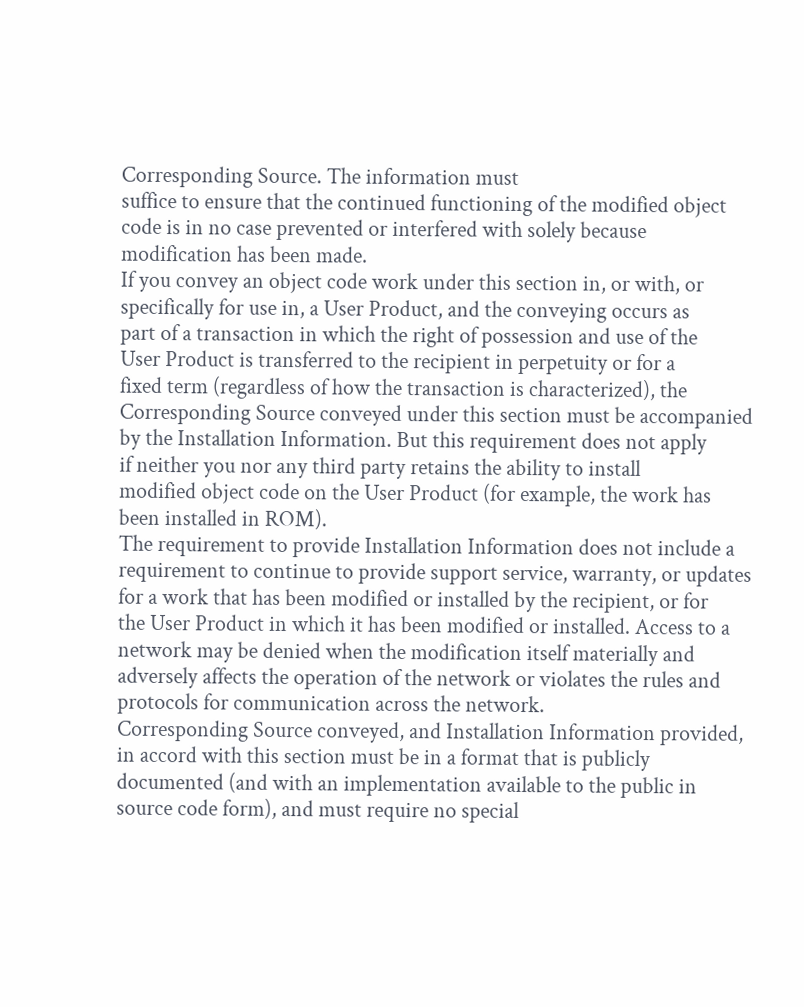Corresponding Source. The information must
suffice to ensure that the continued functioning of the modified object
code is in no case prevented or interfered with solely because
modification has been made.
If you convey an object code work under this section in, or with, or
specifically for use in, a User Product, and the conveying occurs as
part of a transaction in which the right of possession and use of the
User Product is transferred to the recipient in perpetuity or for a
fixed term (regardless of how the transaction is characterized), the
Corresponding Source conveyed under this section must be accompanied
by the Installation Information. But this requirement does not apply
if neither you nor any third party retains the ability to install
modified object code on the User Product (for example, the work has
been installed in ROM).
The requirement to provide Installation Information does not include a
requirement to continue to provide support service, warranty, or updates
for a work that has been modified or installed by the recipient, or for
the User Product in which it has been modified or installed. Access to a
network may be denied when the modification itself materially and
adversely affects the operation of the network or violates the rules and
protocols for communication across the network.
Corresponding Source conveyed, and Installation Information provided,
in accord with this section must be in a format that is publicly
documented (and with an implementation available to the public in
source code form), and must require no special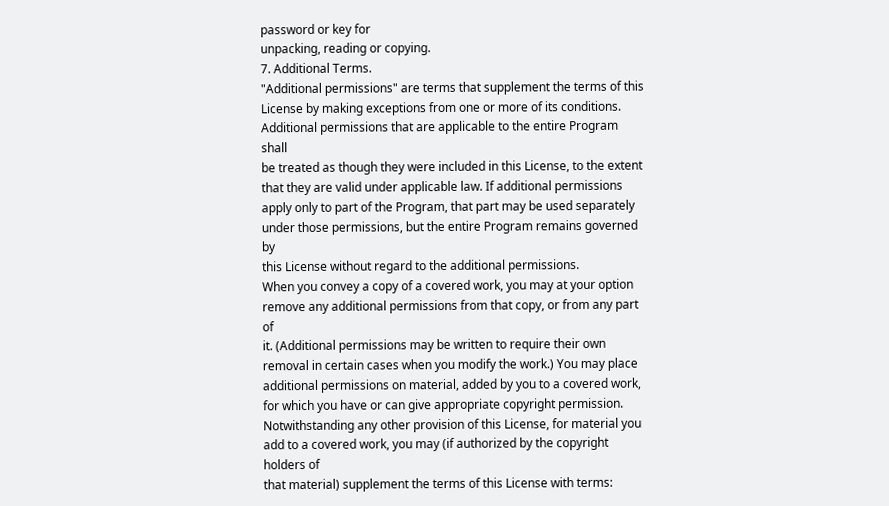password or key for
unpacking, reading or copying.
7. Additional Terms.
"Additional permissions" are terms that supplement the terms of this
License by making exceptions from one or more of its conditions.
Additional permissions that are applicable to the entire Program shall
be treated as though they were included in this License, to the extent
that they are valid under applicable law. If additional permissions
apply only to part of the Program, that part may be used separately
under those permissions, but the entire Program remains governed by
this License without regard to the additional permissions.
When you convey a copy of a covered work, you may at your option
remove any additional permissions from that copy, or from any part of
it. (Additional permissions may be written to require their own
removal in certain cases when you modify the work.) You may place
additional permissions on material, added by you to a covered work,
for which you have or can give appropriate copyright permission.
Notwithstanding any other provision of this License, for material you
add to a covered work, you may (if authorized by the copyright holders of
that material) supplement the terms of this License with terms: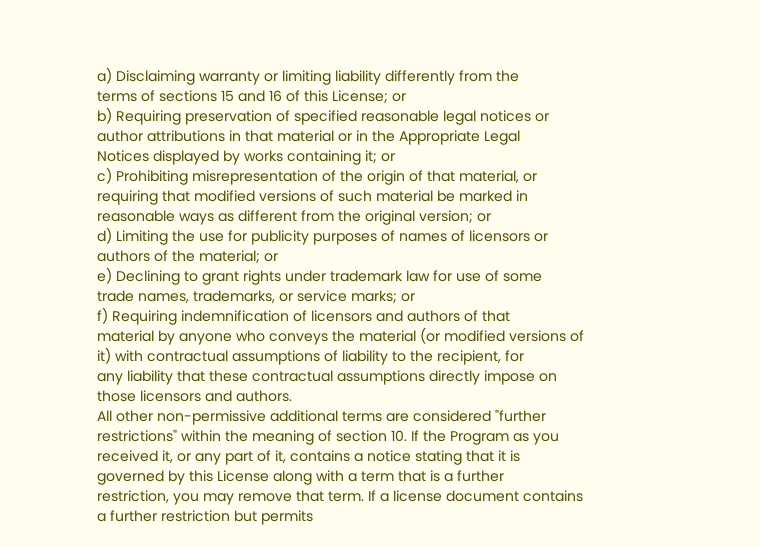a) Disclaiming warranty or limiting liability differently from the
terms of sections 15 and 16 of this License; or
b) Requiring preservation of specified reasonable legal notices or
author attributions in that material or in the Appropriate Legal
Notices displayed by works containing it; or
c) Prohibiting misrepresentation of the origin of that material, or
requiring that modified versions of such material be marked in
reasonable ways as different from the original version; or
d) Limiting the use for publicity purposes of names of licensors or
authors of the material; or
e) Declining to grant rights under trademark law for use of some
trade names, trademarks, or service marks; or
f) Requiring indemnification of licensors and authors of that
material by anyone who conveys the material (or modified versions of
it) with contractual assumptions of liability to the recipient, for
any liability that these contractual assumptions directly impose on
those licensors and authors.
All other non-permissive additional terms are considered "further
restrictions" within the meaning of section 10. If the Program as you
received it, or any part of it, contains a notice stating that it is
governed by this License along with a term that is a further
restriction, you may remove that term. If a license document contains
a further restriction but permits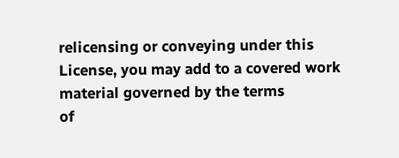relicensing or conveying under this
License, you may add to a covered work material governed by the terms
of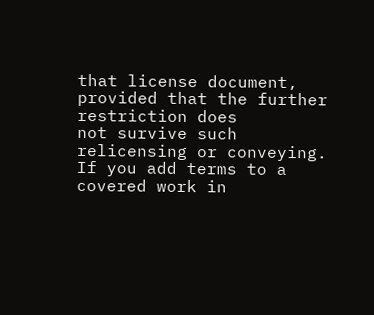that license document, provided that the further restriction does
not survive such relicensing or conveying.
If you add terms to a covered work in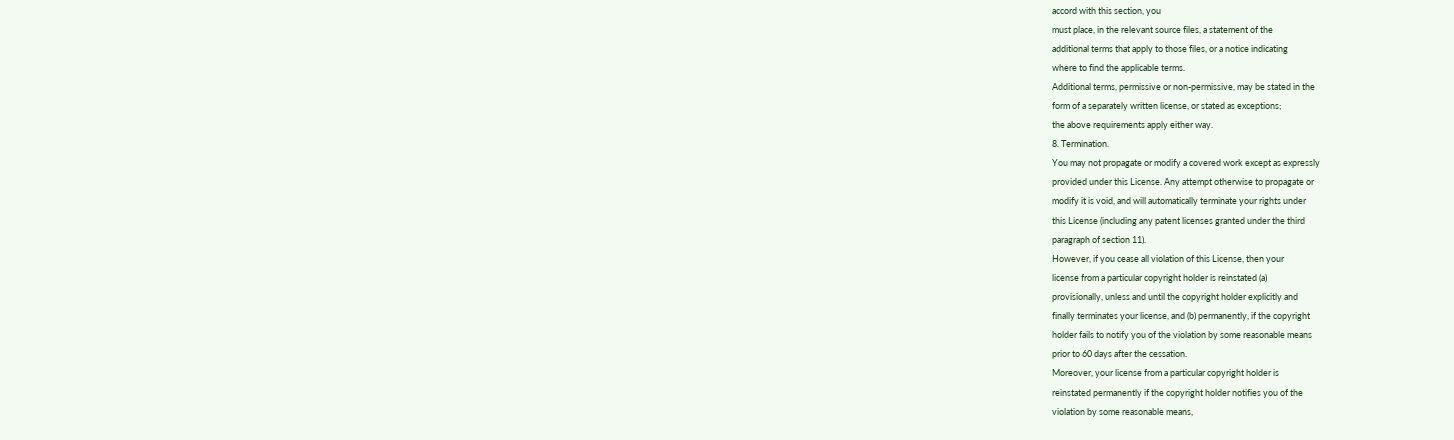accord with this section, you
must place, in the relevant source files, a statement of the
additional terms that apply to those files, or a notice indicating
where to find the applicable terms.
Additional terms, permissive or non-permissive, may be stated in the
form of a separately written license, or stated as exceptions;
the above requirements apply either way.
8. Termination.
You may not propagate or modify a covered work except as expressly
provided under this License. Any attempt otherwise to propagate or
modify it is void, and will automatically terminate your rights under
this License (including any patent licenses granted under the third
paragraph of section 11).
However, if you cease all violation of this License, then your
license from a particular copyright holder is reinstated (a)
provisionally, unless and until the copyright holder explicitly and
finally terminates your license, and (b) permanently, if the copyright
holder fails to notify you of the violation by some reasonable means
prior to 60 days after the cessation.
Moreover, your license from a particular copyright holder is
reinstated permanently if the copyright holder notifies you of the
violation by some reasonable means,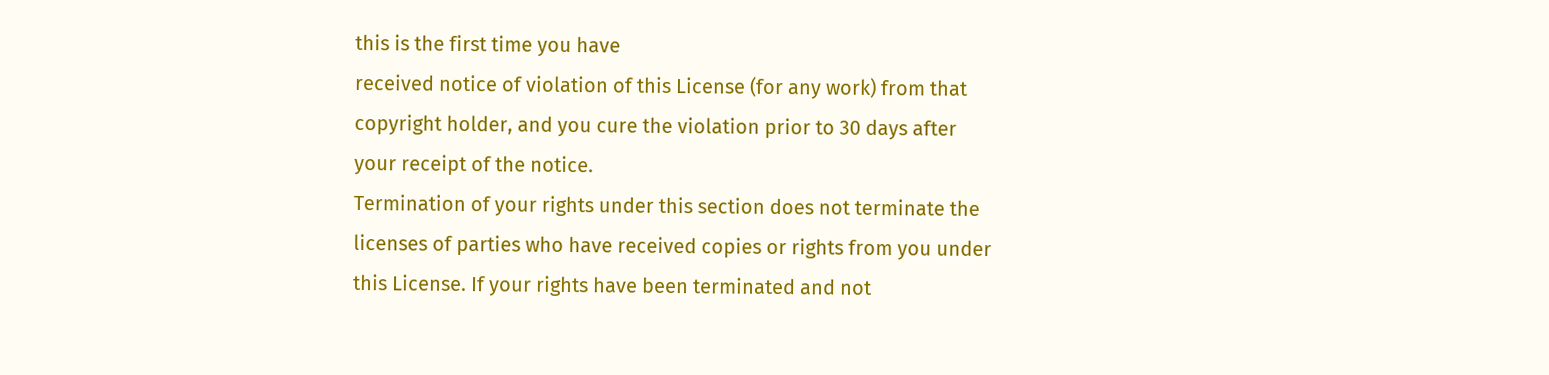this is the first time you have
received notice of violation of this License (for any work) from that
copyright holder, and you cure the violation prior to 30 days after
your receipt of the notice.
Termination of your rights under this section does not terminate the
licenses of parties who have received copies or rights from you under
this License. If your rights have been terminated and not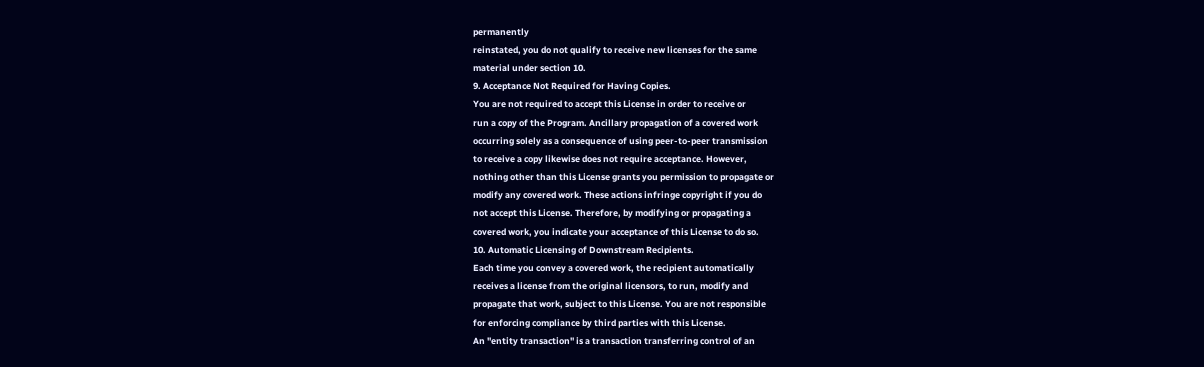permanently
reinstated, you do not qualify to receive new licenses for the same
material under section 10.
9. Acceptance Not Required for Having Copies.
You are not required to accept this License in order to receive or
run a copy of the Program. Ancillary propagation of a covered work
occurring solely as a consequence of using peer-to-peer transmission
to receive a copy likewise does not require acceptance. However,
nothing other than this License grants you permission to propagate or
modify any covered work. These actions infringe copyright if you do
not accept this License. Therefore, by modifying or propagating a
covered work, you indicate your acceptance of this License to do so.
10. Automatic Licensing of Downstream Recipients.
Each time you convey a covered work, the recipient automatically
receives a license from the original licensors, to run, modify and
propagate that work, subject to this License. You are not responsible
for enforcing compliance by third parties with this License.
An "entity transaction" is a transaction transferring control of an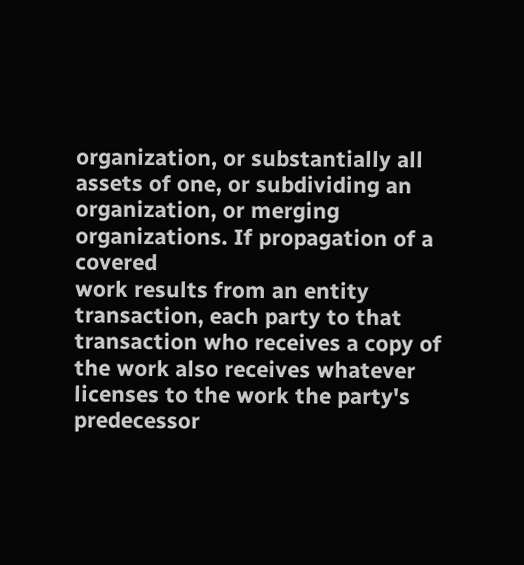organization, or substantially all assets of one, or subdividing an
organization, or merging organizations. If propagation of a covered
work results from an entity transaction, each party to that
transaction who receives a copy of the work also receives whatever
licenses to the work the party's predecessor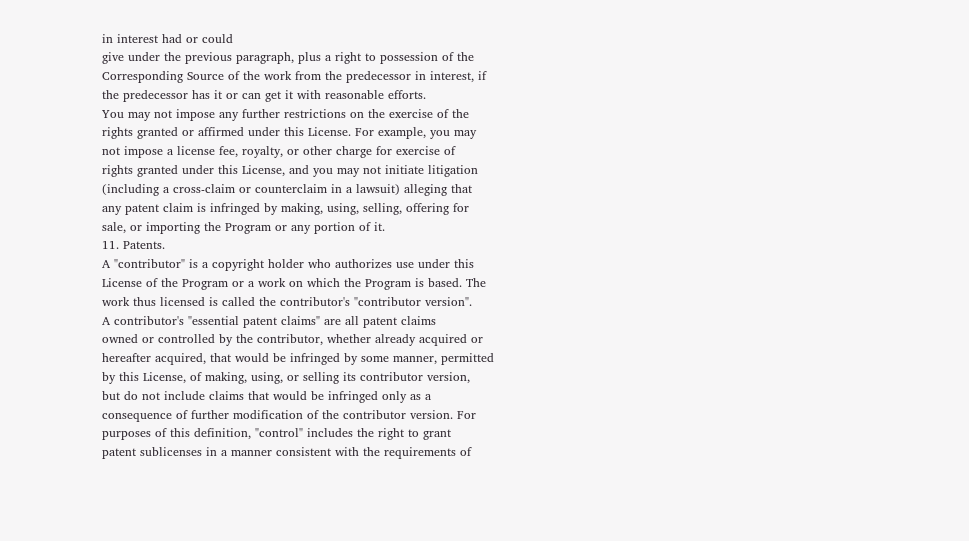in interest had or could
give under the previous paragraph, plus a right to possession of the
Corresponding Source of the work from the predecessor in interest, if
the predecessor has it or can get it with reasonable efforts.
You may not impose any further restrictions on the exercise of the
rights granted or affirmed under this License. For example, you may
not impose a license fee, royalty, or other charge for exercise of
rights granted under this License, and you may not initiate litigation
(including a cross-claim or counterclaim in a lawsuit) alleging that
any patent claim is infringed by making, using, selling, offering for
sale, or importing the Program or any portion of it.
11. Patents.
A "contributor" is a copyright holder who authorizes use under this
License of the Program or a work on which the Program is based. The
work thus licensed is called the contributor's "contributor version".
A contributor's "essential patent claims" are all patent claims
owned or controlled by the contributor, whether already acquired or
hereafter acquired, that would be infringed by some manner, permitted
by this License, of making, using, or selling its contributor version,
but do not include claims that would be infringed only as a
consequence of further modification of the contributor version. For
purposes of this definition, "control" includes the right to grant
patent sublicenses in a manner consistent with the requirements of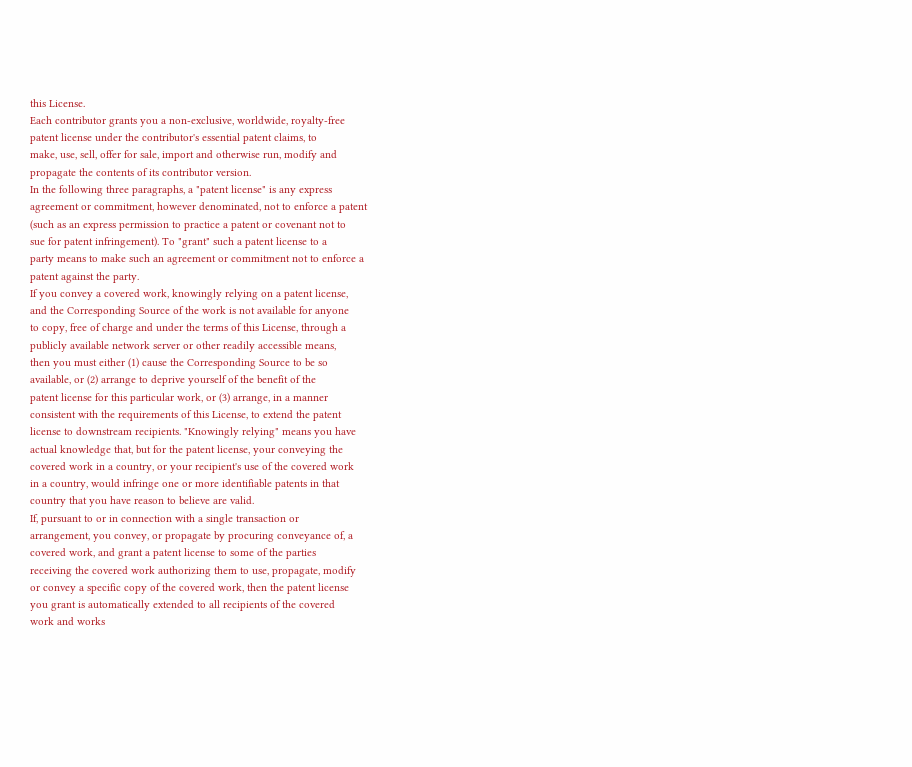this License.
Each contributor grants you a non-exclusive, worldwide, royalty-free
patent license under the contributor's essential patent claims, to
make, use, sell, offer for sale, import and otherwise run, modify and
propagate the contents of its contributor version.
In the following three paragraphs, a "patent license" is any express
agreement or commitment, however denominated, not to enforce a patent
(such as an express permission to practice a patent or covenant not to
sue for patent infringement). To "grant" such a patent license to a
party means to make such an agreement or commitment not to enforce a
patent against the party.
If you convey a covered work, knowingly relying on a patent license,
and the Corresponding Source of the work is not available for anyone
to copy, free of charge and under the terms of this License, through a
publicly available network server or other readily accessible means,
then you must either (1) cause the Corresponding Source to be so
available, or (2) arrange to deprive yourself of the benefit of the
patent license for this particular work, or (3) arrange, in a manner
consistent with the requirements of this License, to extend the patent
license to downstream recipients. "Knowingly relying" means you have
actual knowledge that, but for the patent license, your conveying the
covered work in a country, or your recipient's use of the covered work
in a country, would infringe one or more identifiable patents in that
country that you have reason to believe are valid.
If, pursuant to or in connection with a single transaction or
arrangement, you convey, or propagate by procuring conveyance of, a
covered work, and grant a patent license to some of the parties
receiving the covered work authorizing them to use, propagate, modify
or convey a specific copy of the covered work, then the patent license
you grant is automatically extended to all recipients of the covered
work and works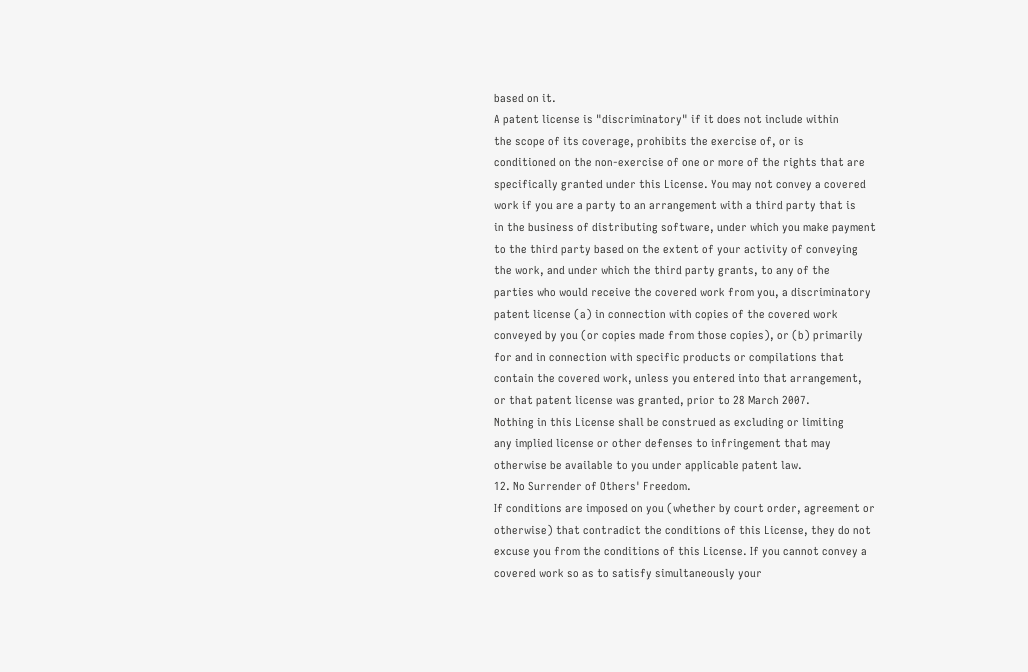based on it.
A patent license is "discriminatory" if it does not include within
the scope of its coverage, prohibits the exercise of, or is
conditioned on the non-exercise of one or more of the rights that are
specifically granted under this License. You may not convey a covered
work if you are a party to an arrangement with a third party that is
in the business of distributing software, under which you make payment
to the third party based on the extent of your activity of conveying
the work, and under which the third party grants, to any of the
parties who would receive the covered work from you, a discriminatory
patent license (a) in connection with copies of the covered work
conveyed by you (or copies made from those copies), or (b) primarily
for and in connection with specific products or compilations that
contain the covered work, unless you entered into that arrangement,
or that patent license was granted, prior to 28 March 2007.
Nothing in this License shall be construed as excluding or limiting
any implied license or other defenses to infringement that may
otherwise be available to you under applicable patent law.
12. No Surrender of Others' Freedom.
If conditions are imposed on you (whether by court order, agreement or
otherwise) that contradict the conditions of this License, they do not
excuse you from the conditions of this License. If you cannot convey a
covered work so as to satisfy simultaneously your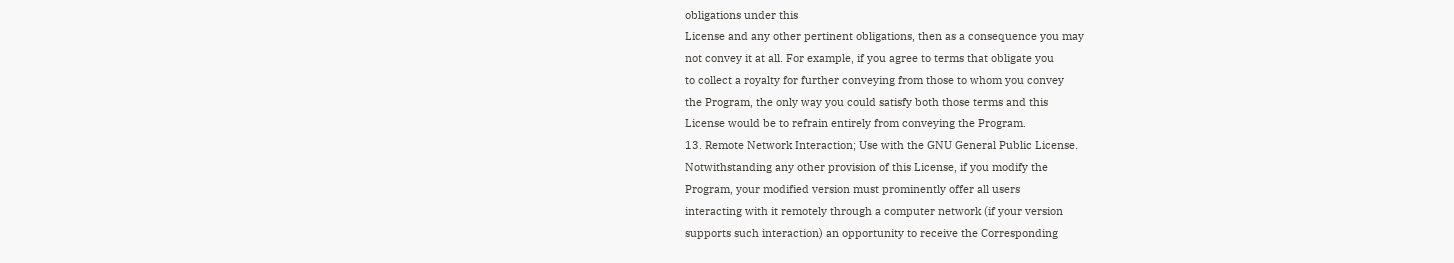obligations under this
License and any other pertinent obligations, then as a consequence you may
not convey it at all. For example, if you agree to terms that obligate you
to collect a royalty for further conveying from those to whom you convey
the Program, the only way you could satisfy both those terms and this
License would be to refrain entirely from conveying the Program.
13. Remote Network Interaction; Use with the GNU General Public License.
Notwithstanding any other provision of this License, if you modify the
Program, your modified version must prominently offer all users
interacting with it remotely through a computer network (if your version
supports such interaction) an opportunity to receive the Corresponding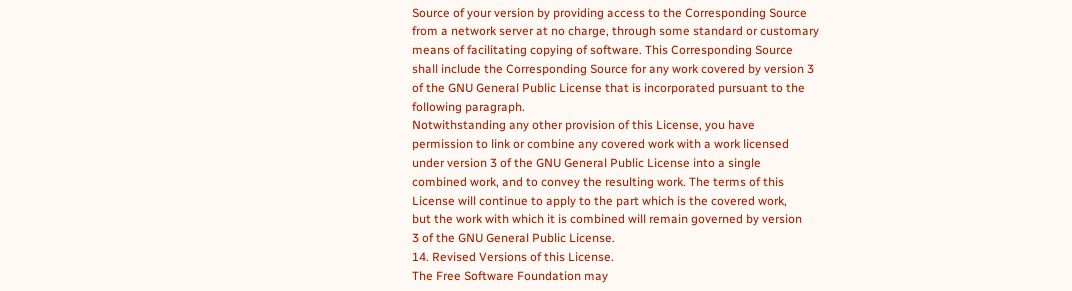Source of your version by providing access to the Corresponding Source
from a network server at no charge, through some standard or customary
means of facilitating copying of software. This Corresponding Source
shall include the Corresponding Source for any work covered by version 3
of the GNU General Public License that is incorporated pursuant to the
following paragraph.
Notwithstanding any other provision of this License, you have
permission to link or combine any covered work with a work licensed
under version 3 of the GNU General Public License into a single
combined work, and to convey the resulting work. The terms of this
License will continue to apply to the part which is the covered work,
but the work with which it is combined will remain governed by version
3 of the GNU General Public License.
14. Revised Versions of this License.
The Free Software Foundation may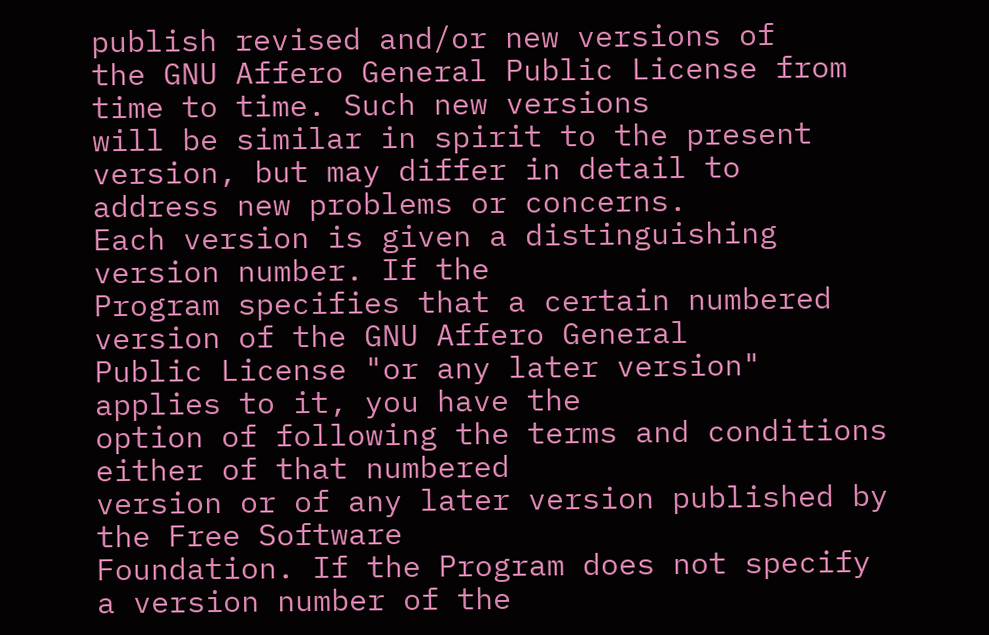publish revised and/or new versions of
the GNU Affero General Public License from time to time. Such new versions
will be similar in spirit to the present version, but may differ in detail to
address new problems or concerns.
Each version is given a distinguishing version number. If the
Program specifies that a certain numbered version of the GNU Affero General
Public License "or any later version" applies to it, you have the
option of following the terms and conditions either of that numbered
version or of any later version published by the Free Software
Foundation. If the Program does not specify a version number of the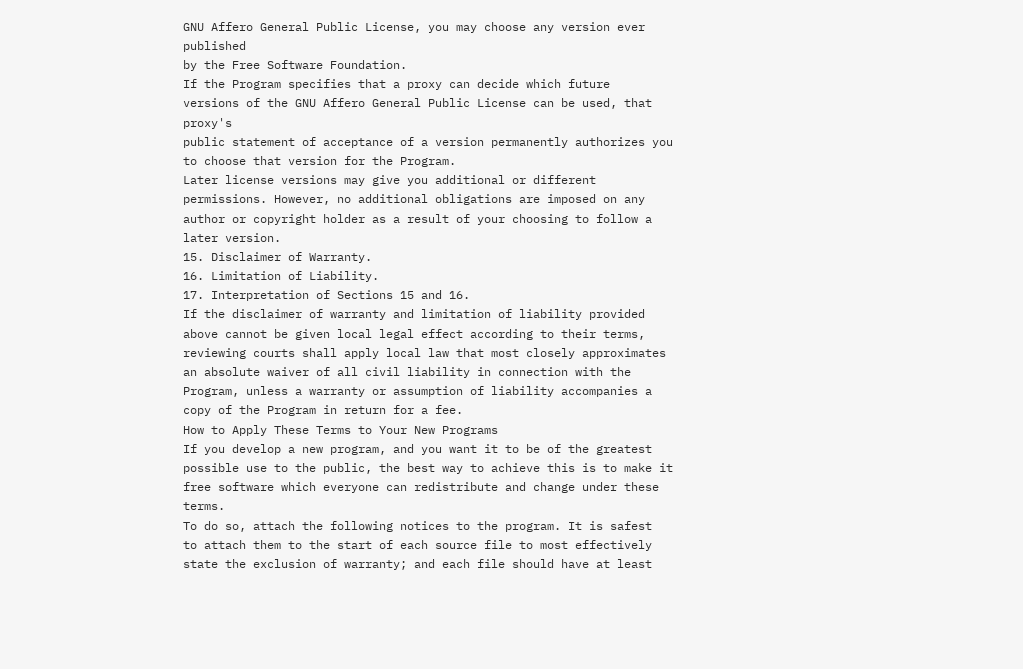GNU Affero General Public License, you may choose any version ever published
by the Free Software Foundation.
If the Program specifies that a proxy can decide which future
versions of the GNU Affero General Public License can be used, that proxy's
public statement of acceptance of a version permanently authorizes you
to choose that version for the Program.
Later license versions may give you additional or different
permissions. However, no additional obligations are imposed on any
author or copyright holder as a result of your choosing to follow a
later version.
15. Disclaimer of Warranty.
16. Limitation of Liability.
17. Interpretation of Sections 15 and 16.
If the disclaimer of warranty and limitation of liability provided
above cannot be given local legal effect according to their terms,
reviewing courts shall apply local law that most closely approximates
an absolute waiver of all civil liability in connection with the
Program, unless a warranty or assumption of liability accompanies a
copy of the Program in return for a fee.
How to Apply These Terms to Your New Programs
If you develop a new program, and you want it to be of the greatest
possible use to the public, the best way to achieve this is to make it
free software which everyone can redistribute and change under these terms.
To do so, attach the following notices to the program. It is safest
to attach them to the start of each source file to most effectively
state the exclusion of warranty; and each file should have at least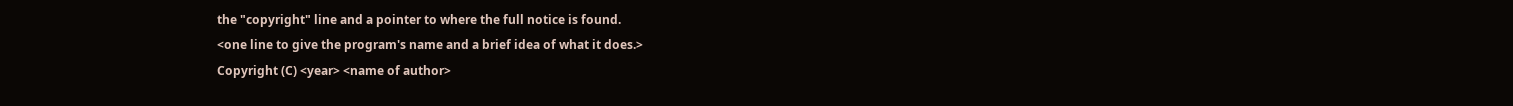the "copyright" line and a pointer to where the full notice is found.
<one line to give the program's name and a brief idea of what it does.>
Copyright (C) <year> <name of author>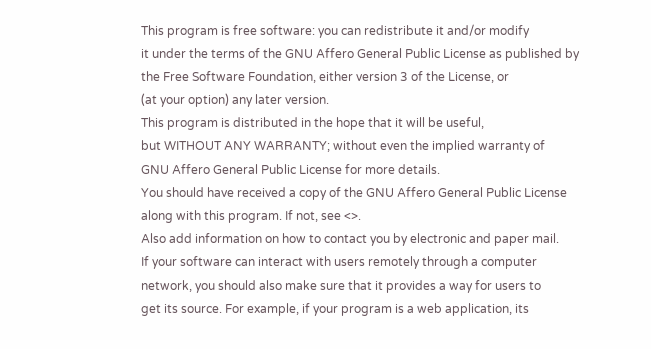This program is free software: you can redistribute it and/or modify
it under the terms of the GNU Affero General Public License as published by
the Free Software Foundation, either version 3 of the License, or
(at your option) any later version.
This program is distributed in the hope that it will be useful,
but WITHOUT ANY WARRANTY; without even the implied warranty of
GNU Affero General Public License for more details.
You should have received a copy of the GNU Affero General Public License
along with this program. If not, see <>.
Also add information on how to contact you by electronic and paper mail.
If your software can interact with users remotely through a computer
network, you should also make sure that it provides a way for users to
get its source. For example, if your program is a web application, its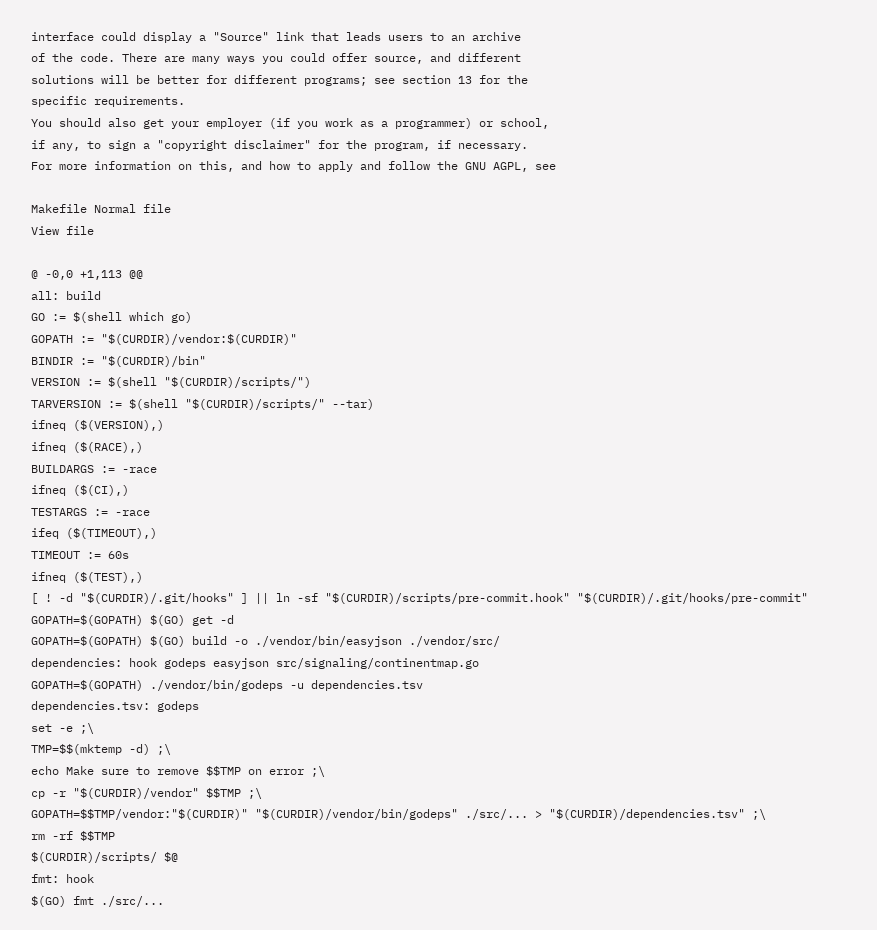interface could display a "Source" link that leads users to an archive
of the code. There are many ways you could offer source, and different
solutions will be better for different programs; see section 13 for the
specific requirements.
You should also get your employer (if you work as a programmer) or school,
if any, to sign a "copyright disclaimer" for the program, if necessary.
For more information on this, and how to apply and follow the GNU AGPL, see

Makefile Normal file
View file

@ -0,0 +1,113 @@
all: build
GO := $(shell which go)
GOPATH := "$(CURDIR)/vendor:$(CURDIR)"
BINDIR := "$(CURDIR)/bin"
VERSION := $(shell "$(CURDIR)/scripts/")
TARVERSION := $(shell "$(CURDIR)/scripts/" --tar)
ifneq ($(VERSION),)
ifneq ($(RACE),)
BUILDARGS := -race
ifneq ($(CI),)
TESTARGS := -race
ifeq ($(TIMEOUT),)
TIMEOUT := 60s
ifneq ($(TEST),)
[ ! -d "$(CURDIR)/.git/hooks" ] || ln -sf "$(CURDIR)/scripts/pre-commit.hook" "$(CURDIR)/.git/hooks/pre-commit"
GOPATH=$(GOPATH) $(GO) get -d
GOPATH=$(GOPATH) $(GO) build -o ./vendor/bin/easyjson ./vendor/src/
dependencies: hook godeps easyjson src/signaling/continentmap.go
GOPATH=$(GOPATH) ./vendor/bin/godeps -u dependencies.tsv
dependencies.tsv: godeps
set -e ;\
TMP=$$(mktemp -d) ;\
echo Make sure to remove $$TMP on error ;\
cp -r "$(CURDIR)/vendor" $$TMP ;\
GOPATH=$$TMP/vendor:"$(CURDIR)" "$(CURDIR)/vendor/bin/godeps" ./src/... > "$(CURDIR)/dependencies.tsv" ;\
rm -rf $$TMP
$(CURDIR)/scripts/ $@
fmt: hook
$(GO) fmt ./src/...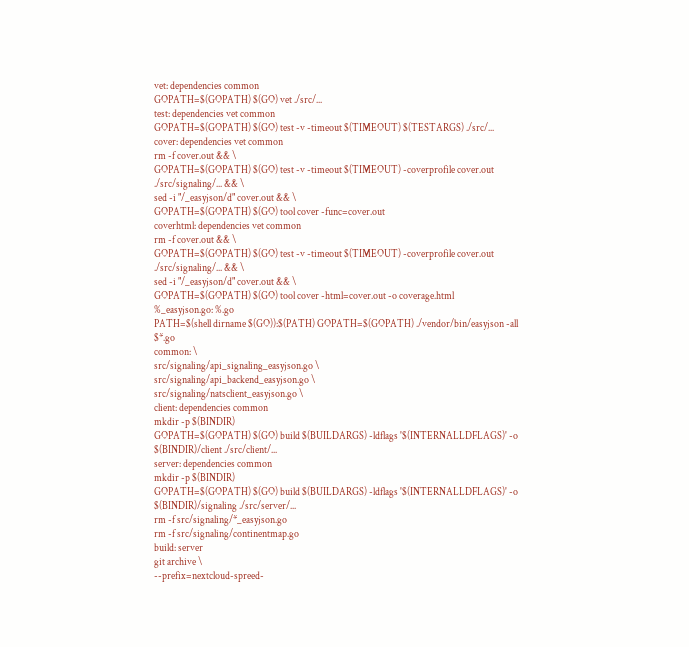vet: dependencies common
GOPATH=$(GOPATH) $(GO) vet ./src/...
test: dependencies vet common
GOPATH=$(GOPATH) $(GO) test -v -timeout $(TIMEOUT) $(TESTARGS) ./src/...
cover: dependencies vet common
rm -f cover.out && \
GOPATH=$(GOPATH) $(GO) test -v -timeout $(TIMEOUT) -coverprofile cover.out ./src/signaling/... && \
sed -i "/_easyjson/d" cover.out && \
GOPATH=$(GOPATH) $(GO) tool cover -func=cover.out
coverhtml: dependencies vet common
rm -f cover.out && \
GOPATH=$(GOPATH) $(GO) test -v -timeout $(TIMEOUT) -coverprofile cover.out ./src/signaling/... && \
sed -i "/_easyjson/d" cover.out && \
GOPATH=$(GOPATH) $(GO) tool cover -html=cover.out -o coverage.html
%_easyjson.go: %.go
PATH=$(shell dirname $(GO)):$(PATH) GOPATH=$(GOPATH) ./vendor/bin/easyjson -all $*.go
common: \
src/signaling/api_signaling_easyjson.go \
src/signaling/api_backend_easyjson.go \
src/signaling/natsclient_easyjson.go \
client: dependencies common
mkdir -p $(BINDIR)
GOPATH=$(GOPATH) $(GO) build $(BUILDARGS) -ldflags '$(INTERNALLDFLAGS)' -o $(BINDIR)/client ./src/client/...
server: dependencies common
mkdir -p $(BINDIR)
GOPATH=$(GOPATH) $(GO) build $(BUILDARGS) -ldflags '$(INTERNALLDFLAGS)' -o $(BINDIR)/signaling ./src/server/...
rm -f src/signaling/*_easyjson.go
rm -f src/signaling/continentmap.go
build: server
git archive \
--prefix=nextcloud-spreed-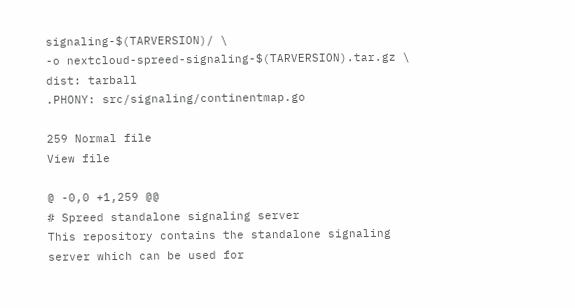signaling-$(TARVERSION)/ \
-o nextcloud-spreed-signaling-$(TARVERSION).tar.gz \
dist: tarball
.PHONY: src/signaling/continentmap.go

259 Normal file
View file

@ -0,0 +1,259 @@
# Spreed standalone signaling server
This repository contains the standalone signaling server which can be used for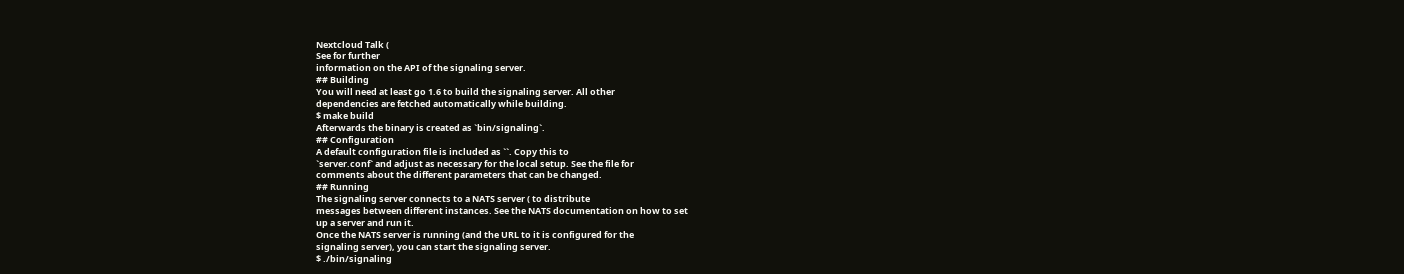Nextcloud Talk (
See for further
information on the API of the signaling server.
## Building
You will need at least go 1.6 to build the signaling server. All other
dependencies are fetched automatically while building.
$ make build
Afterwards the binary is created as `bin/signaling`.
## Configuration
A default configuration file is included as ``. Copy this to
`server.conf` and adjust as necessary for the local setup. See the file for
comments about the different parameters that can be changed.
## Running
The signaling server connects to a NATS server ( to distribute
messages between different instances. See the NATS documentation on how to set
up a server and run it.
Once the NATS server is running (and the URL to it is configured for the
signaling server), you can start the signaling server.
$ ./bin/signaling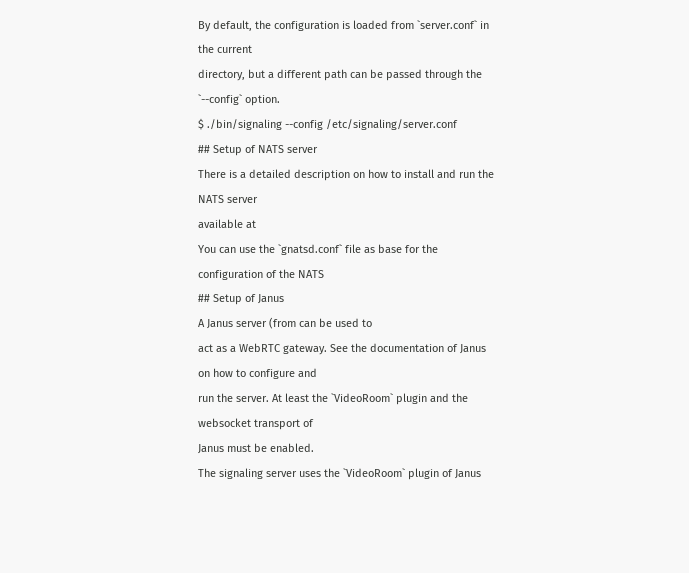By default, the configuration is loaded from `server.conf` in the current
directory, but a different path can be passed through the `--config` option.
$ ./bin/signaling --config /etc/signaling/server.conf
## Setup of NATS server
There is a detailed description on how to install and run the NATS server
available at
You can use the `gnatsd.conf` file as base for the configuration of the NATS
## Setup of Janus
A Janus server (from can be used to
act as a WebRTC gateway. See the documentation of Janus on how to configure and
run the server. At least the `VideoRoom` plugin and the websocket transport of
Janus must be enabled.
The signaling server uses the `VideoRoom` plugin of Janus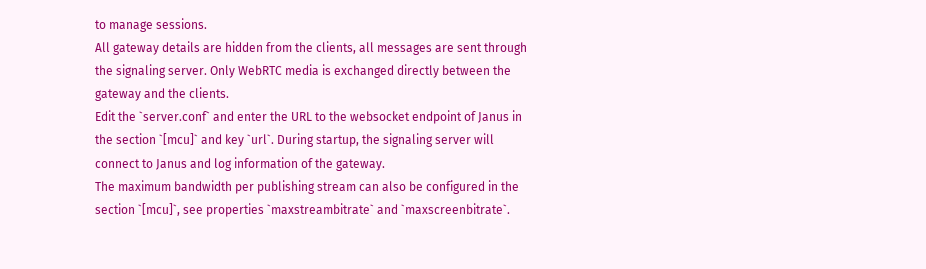to manage sessions.
All gateway details are hidden from the clients, all messages are sent through
the signaling server. Only WebRTC media is exchanged directly between the
gateway and the clients.
Edit the `server.conf` and enter the URL to the websocket endpoint of Janus in
the section `[mcu]` and key `url`. During startup, the signaling server will
connect to Janus and log information of the gateway.
The maximum bandwidth per publishing stream can also be configured in the
section `[mcu]`, see properties `maxstreambitrate` and `maxscreenbitrate`.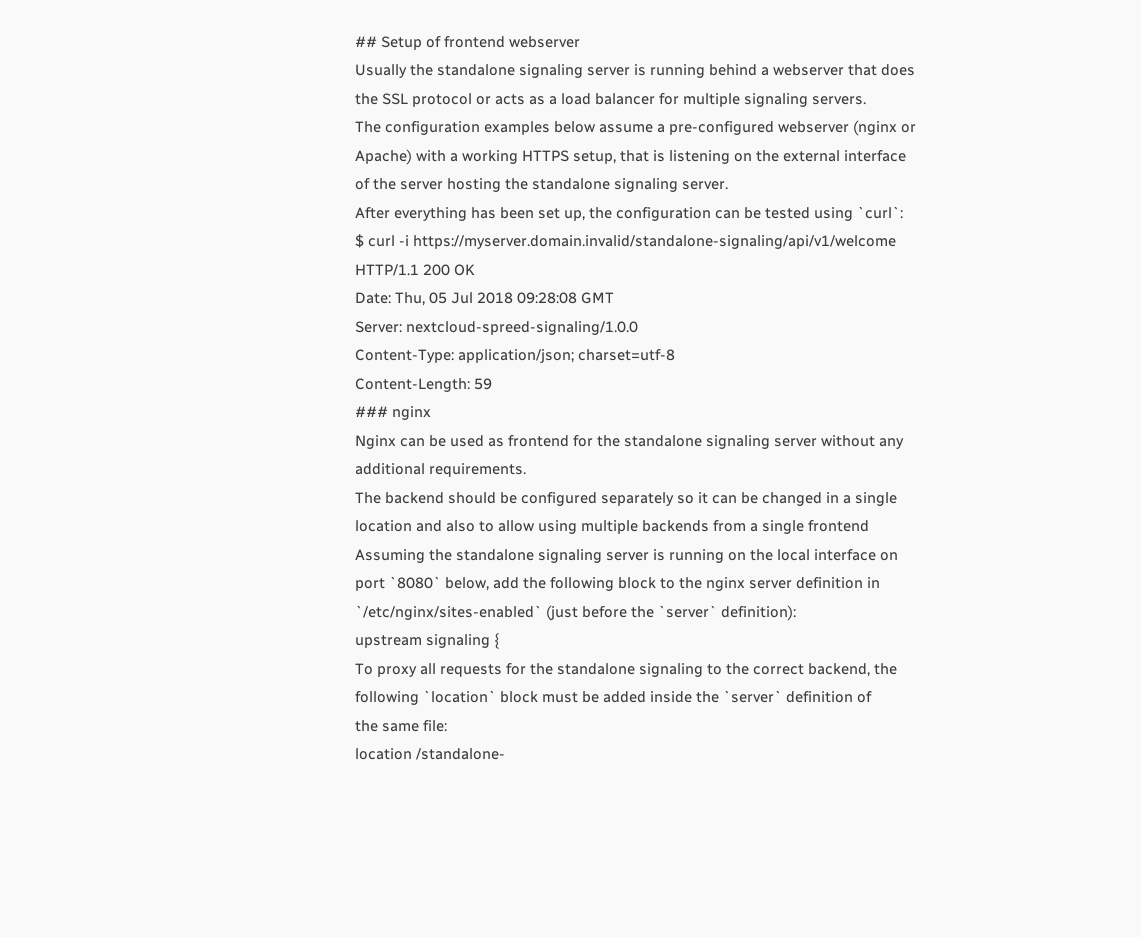## Setup of frontend webserver
Usually the standalone signaling server is running behind a webserver that does
the SSL protocol or acts as a load balancer for multiple signaling servers.
The configuration examples below assume a pre-configured webserver (nginx or
Apache) with a working HTTPS setup, that is listening on the external interface
of the server hosting the standalone signaling server.
After everything has been set up, the configuration can be tested using `curl`:
$ curl -i https://myserver.domain.invalid/standalone-signaling/api/v1/welcome
HTTP/1.1 200 OK
Date: Thu, 05 Jul 2018 09:28:08 GMT
Server: nextcloud-spreed-signaling/1.0.0
Content-Type: application/json; charset=utf-8
Content-Length: 59
### nginx
Nginx can be used as frontend for the standalone signaling server without any
additional requirements.
The backend should be configured separately so it can be changed in a single
location and also to allow using multiple backends from a single frontend
Assuming the standalone signaling server is running on the local interface on
port `8080` below, add the following block to the nginx server definition in
`/etc/nginx/sites-enabled` (just before the `server` definition):
upstream signaling {
To proxy all requests for the standalone signaling to the correct backend, the
following `location` block must be added inside the `server` definition of
the same file:
location /standalone-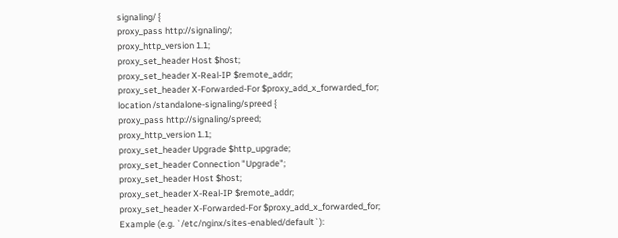signaling/ {
proxy_pass http://signaling/;
proxy_http_version 1.1;
proxy_set_header Host $host;
proxy_set_header X-Real-IP $remote_addr;
proxy_set_header X-Forwarded-For $proxy_add_x_forwarded_for;
location /standalone-signaling/spreed {
proxy_pass http://signaling/spreed;
proxy_http_version 1.1;
proxy_set_header Upgrade $http_upgrade;
proxy_set_header Connection "Upgrade";
proxy_set_header Host $host;
proxy_set_header X-Real-IP $remote_addr;
proxy_set_header X-Forwarded-For $proxy_add_x_forwarded_for;
Example (e.g. `/etc/nginx/sites-enabled/default`):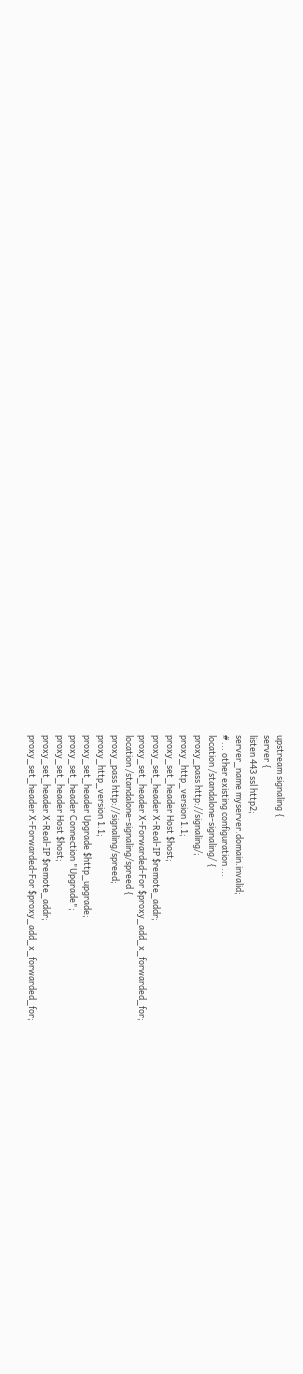upstream signaling {
server {
listen 443 ssl http2;
server_name myserver.domain.invalid;
# ... other existing configuration ...
location /standalone-signaling/ {
proxy_pass http://signaling/;
proxy_http_version 1.1;
proxy_set_header Host $host;
proxy_set_header X-Real-IP $remote_addr;
proxy_set_header X-Forwarded-For $proxy_add_x_forwarded_for;
location /standalone-signaling/spreed {
proxy_pass http://signaling/spreed;
proxy_http_version 1.1;
proxy_set_header Upgrade $http_upgrade;
proxy_set_header Connection "Upgrade";
proxy_set_header Host $host;
proxy_set_header X-Real-IP $remote_addr;
proxy_set_header X-Forwarded-For $proxy_add_x_forwarded_for;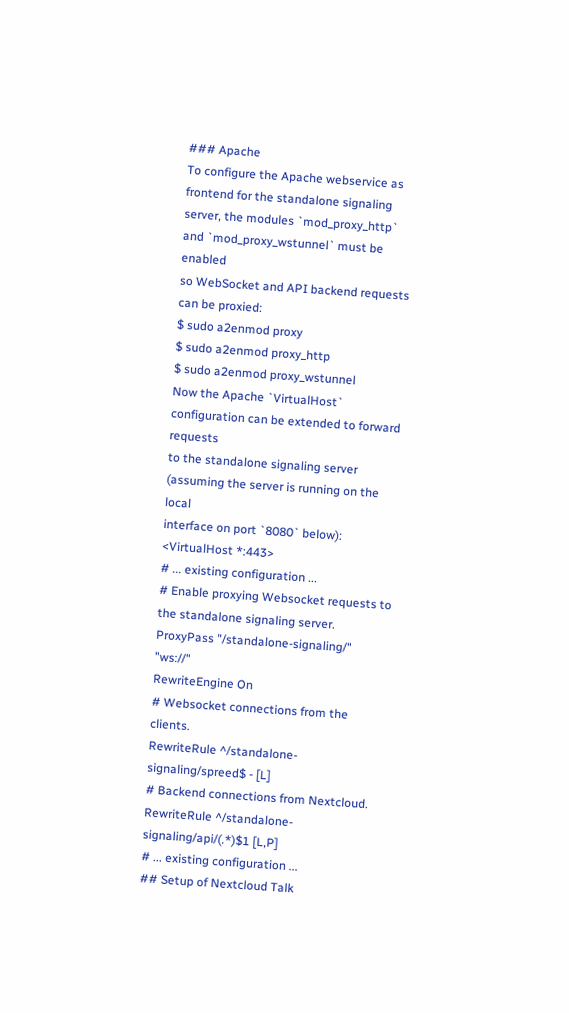### Apache
To configure the Apache webservice as frontend for the standalone signaling
server, the modules `mod_proxy_http` and `mod_proxy_wstunnel` must be enabled
so WebSocket and API backend requests can be proxied:
$ sudo a2enmod proxy
$ sudo a2enmod proxy_http
$ sudo a2enmod proxy_wstunnel
Now the Apache `VirtualHost` configuration can be extended to forward requests
to the standalone signaling server (assuming the server is running on the local
interface on port `8080` below):
<VirtualHost *:443>
# ... existing configuration ...
# Enable proxying Websocket requests to the standalone signaling server.
ProxyPass "/standalone-signaling/" "ws://"
RewriteEngine On
# Websocket connections from the clients.
RewriteRule ^/standalone-signaling/spreed$ - [L]
# Backend connections from Nextcloud.
RewriteRule ^/standalone-signaling/api/(.*)$1 [L,P]
# ... existing configuration ...
## Setup of Nextcloud Talk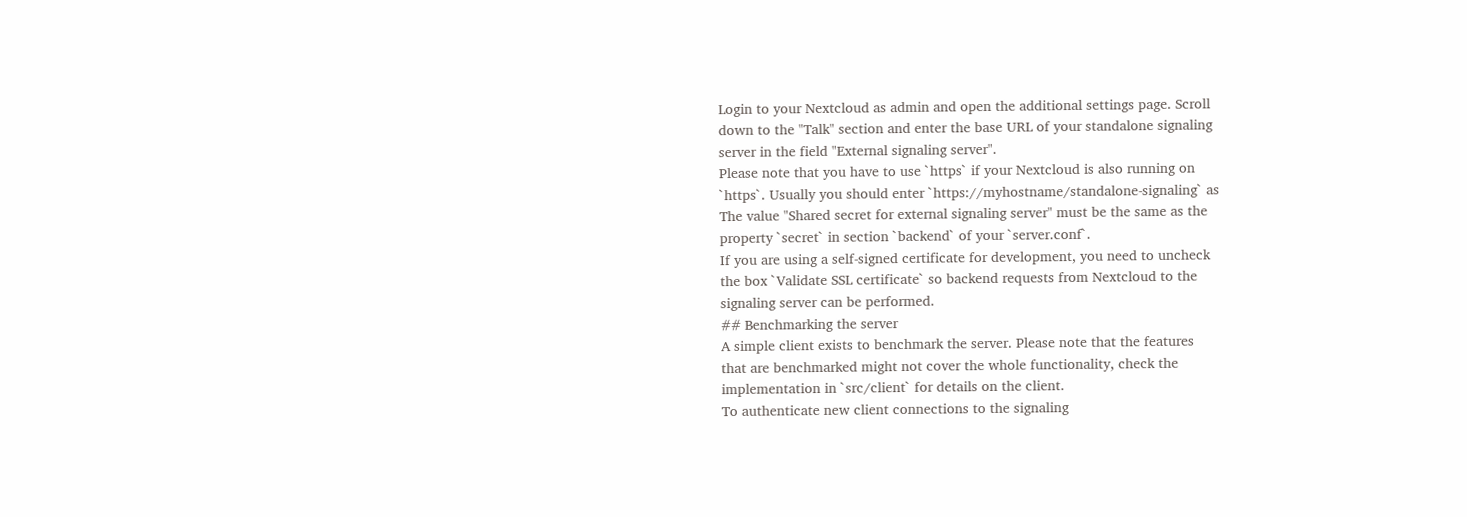Login to your Nextcloud as admin and open the additional settings page. Scroll
down to the "Talk" section and enter the base URL of your standalone signaling
server in the field "External signaling server".
Please note that you have to use `https` if your Nextcloud is also running on
`https`. Usually you should enter `https://myhostname/standalone-signaling` as
The value "Shared secret for external signaling server" must be the same as the
property `secret` in section `backend` of your `server.conf`.
If you are using a self-signed certificate for development, you need to uncheck
the box `Validate SSL certificate` so backend requests from Nextcloud to the
signaling server can be performed.
## Benchmarking the server
A simple client exists to benchmark the server. Please note that the features
that are benchmarked might not cover the whole functionality, check the
implementation in `src/client` for details on the client.
To authenticate new client connections to the signaling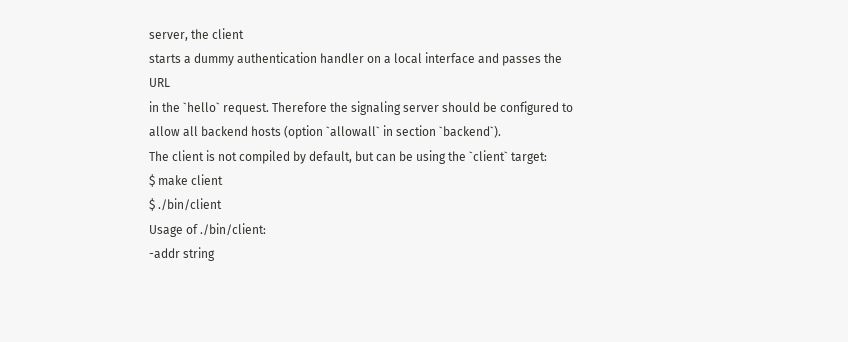server, the client
starts a dummy authentication handler on a local interface and passes the URL
in the `hello` request. Therefore the signaling server should be configured to
allow all backend hosts (option `allowall` in section `backend`).
The client is not compiled by default, but can be using the `client` target:
$ make client
$ ./bin/client
Usage of ./bin/client:
-addr string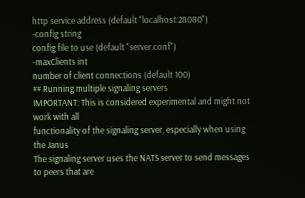http service address (default "localhost:28080")
-config string
config file to use (default "server.conf")
-maxClients int
number of client connections (default 100)
## Running multiple signaling servers
IMPORTANT: This is considered experimental and might not work with all
functionality of the signaling server, especially when using the Janus
The signaling server uses the NATS server to send messages to peers that are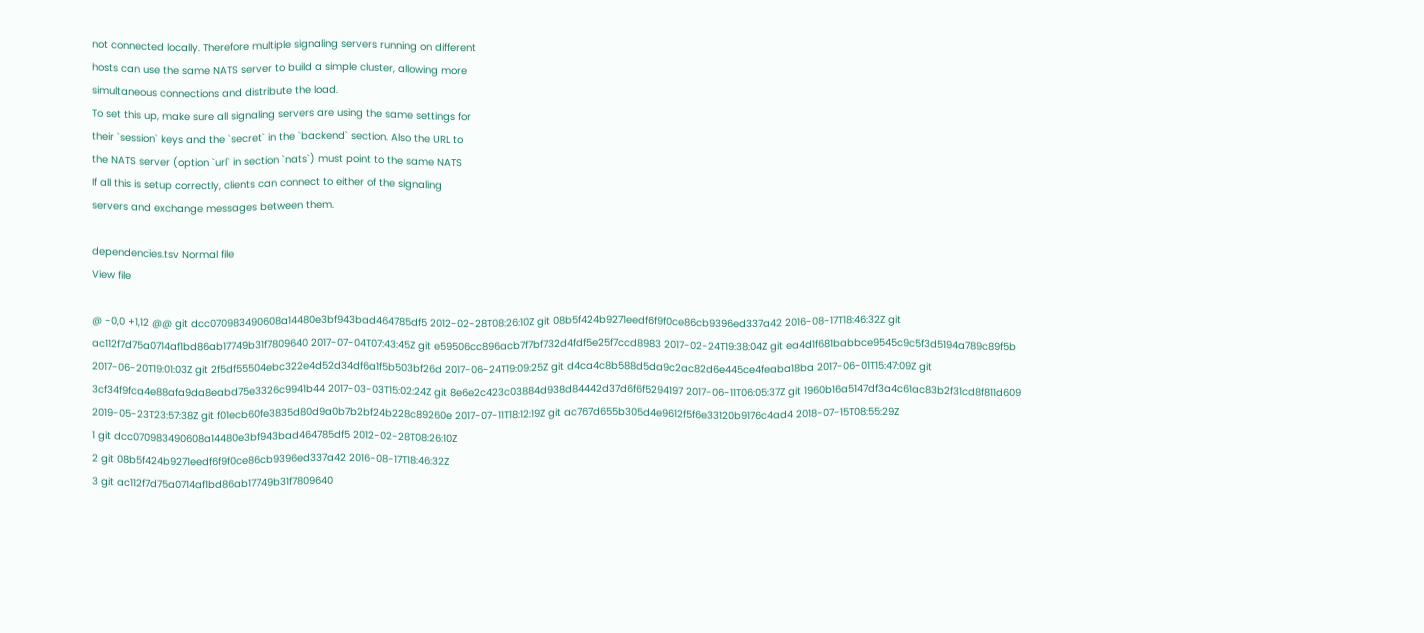not connected locally. Therefore multiple signaling servers running on different
hosts can use the same NATS server to build a simple cluster, allowing more
simultaneous connections and distribute the load.
To set this up, make sure all signaling servers are using the same settings for
their `session` keys and the `secret` in the `backend` section. Also the URL to
the NATS server (option `url` in section `nats`) must point to the same NATS
If all this is setup correctly, clients can connect to either of the signaling
servers and exchange messages between them.

dependencies.tsv Normal file
View file

@ -0,0 +1,12 @@ git dcc070983490608a14480e3bf943bad464785df5 2012-02-28T08:26:10Z git 08b5f424b9271eedf6f9f0ce86cb9396ed337a42 2016-08-17T18:46:32Z git ac112f7d75a0714af1bd86ab17749b31f7809640 2017-07-04T07:43:45Z git e59506cc896acb7f7bf732d4fdf5e25f7ccd8983 2017-02-24T19:38:04Z git ea4d1f681babbce9545c9c5f3d5194a789c89f5b 2017-06-20T19:01:03Z git 2f5df55504ebc322e4d52d34df6a1f5b503bf26d 2017-06-24T19:09:25Z git d4ca4c8b588d5da9c2ac82d6e445ce4feaba18ba 2017-06-01T15:47:09Z git 3cf34f9fca4e88afa9da8eabd75e3326c9941b44 2017-03-03T15:02:24Z git 8e6e2c423c03884d938d84442d37d6f6f5294197 2017-06-11T06:05:37Z git 1960b16a5147df3a4c61ac83b2f31cd8f811d609 2019-05-23T23:57:38Z git f01ecb60fe3835d80d9a0b7b2bf24b228c89260e 2017-07-11T18:12:19Z git ac767d655b305d4e9612f5f6e33120b9176c4ad4 2018-07-15T08:55:29Z
1 git dcc070983490608a14480e3bf943bad464785df5 2012-02-28T08:26:10Z
2 git 08b5f424b9271eedf6f9f0ce86cb9396ed337a42 2016-08-17T18:46:32Z
3 git ac112f7d75a0714af1bd86ab17749b31f7809640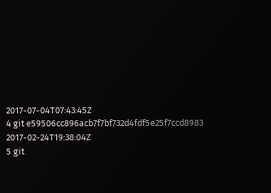2017-07-04T07:43:45Z
4 git e59506cc896acb7f7bf732d4fdf5e25f7ccd8983 2017-02-24T19:38:04Z
5 git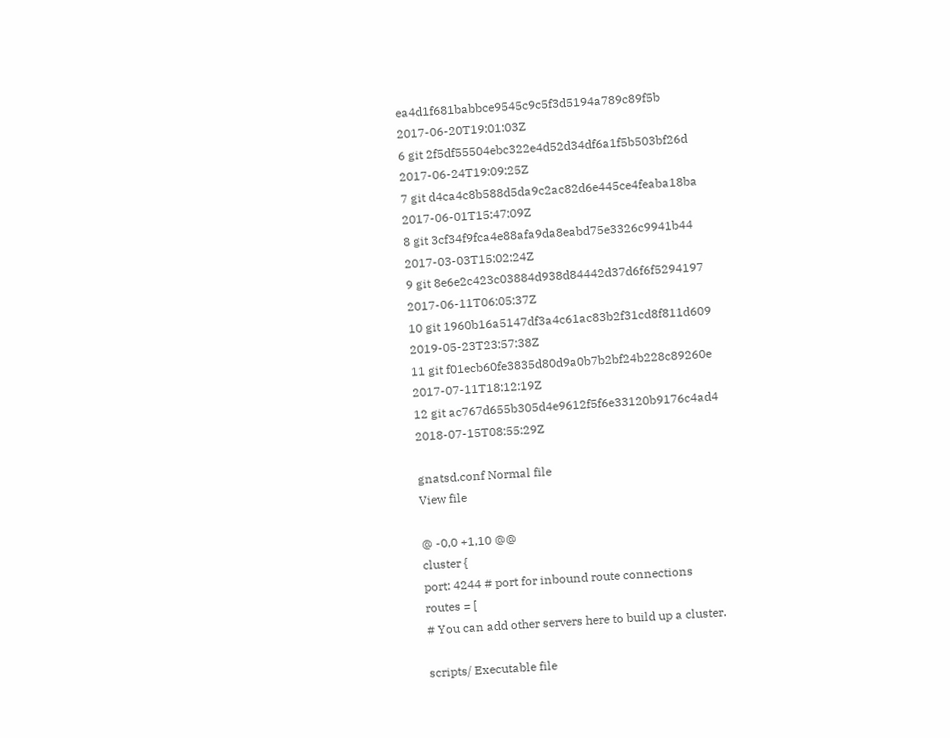ea4d1f681babbce9545c9c5f3d5194a789c89f5b 2017-06-20T19:01:03Z
6 git 2f5df55504ebc322e4d52d34df6a1f5b503bf26d 2017-06-24T19:09:25Z
7 git d4ca4c8b588d5da9c2ac82d6e445ce4feaba18ba 2017-06-01T15:47:09Z
8 git 3cf34f9fca4e88afa9da8eabd75e3326c9941b44 2017-03-03T15:02:24Z
9 git 8e6e2c423c03884d938d84442d37d6f6f5294197 2017-06-11T06:05:37Z
10 git 1960b16a5147df3a4c61ac83b2f31cd8f811d609 2019-05-23T23:57:38Z
11 git f01ecb60fe3835d80d9a0b7b2bf24b228c89260e 2017-07-11T18:12:19Z
12 git ac767d655b305d4e9612f5f6e33120b9176c4ad4 2018-07-15T08:55:29Z

gnatsd.conf Normal file
View file

@ -0,0 +1,10 @@
cluster {
port: 4244 # port for inbound route connections
routes = [
# You can add other servers here to build up a cluster.

scripts/ Executable file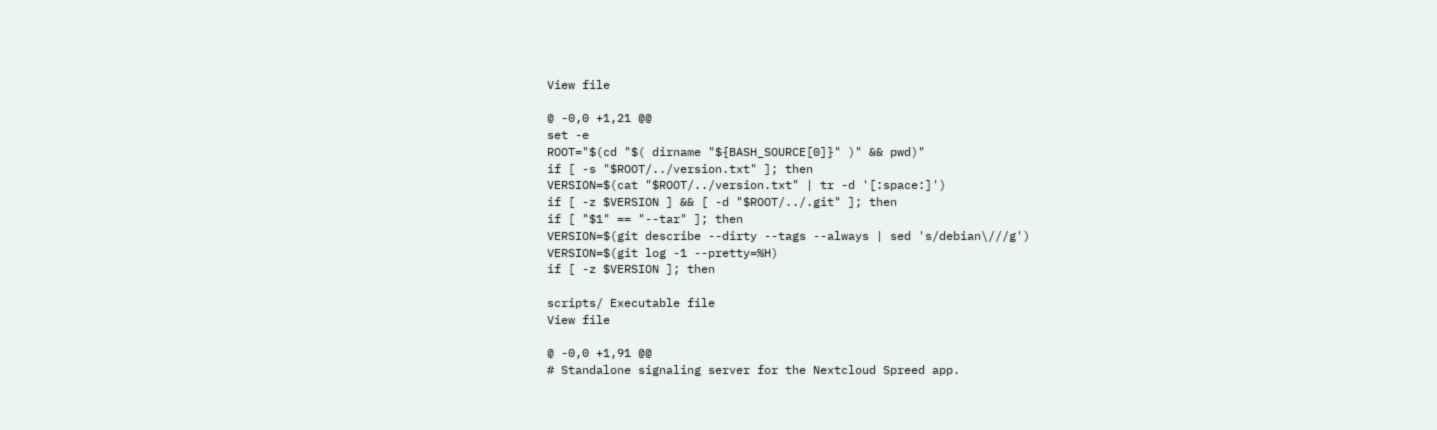View file

@ -0,0 +1,21 @@
set -e
ROOT="$(cd "$( dirname "${BASH_SOURCE[0]}" )" && pwd)"
if [ -s "$ROOT/../version.txt" ]; then
VERSION=$(cat "$ROOT/../version.txt" | tr -d '[:space:]')
if [ -z $VERSION ] && [ -d "$ROOT/../.git" ]; then
if [ "$1" == "--tar" ]; then
VERSION=$(git describe --dirty --tags --always | sed 's/debian\///g')
VERSION=$(git log -1 --pretty=%H)
if [ -z $VERSION ]; then

scripts/ Executable file
View file

@ -0,0 +1,91 @@
# Standalone signaling server for the Nextcloud Spreed app.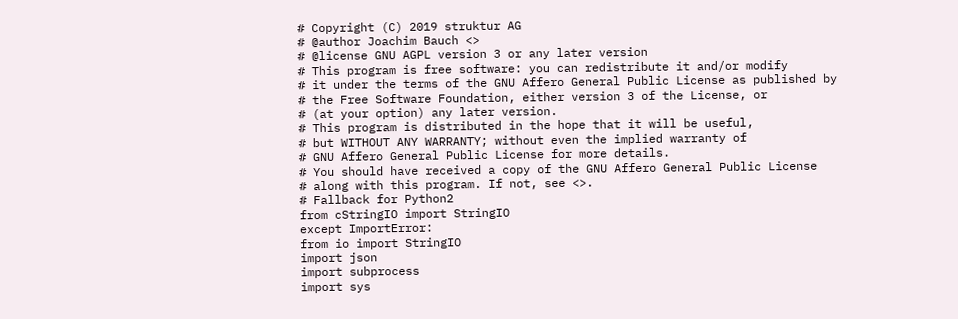# Copyright (C) 2019 struktur AG
# @author Joachim Bauch <>
# @license GNU AGPL version 3 or any later version
# This program is free software: you can redistribute it and/or modify
# it under the terms of the GNU Affero General Public License as published by
# the Free Software Foundation, either version 3 of the License, or
# (at your option) any later version.
# This program is distributed in the hope that it will be useful,
# but WITHOUT ANY WARRANTY; without even the implied warranty of
# GNU Affero General Public License for more details.
# You should have received a copy of the GNU Affero General Public License
# along with this program. If not, see <>.
# Fallback for Python2
from cStringIO import StringIO
except ImportError:
from io import StringIO
import json
import subprocess
import sys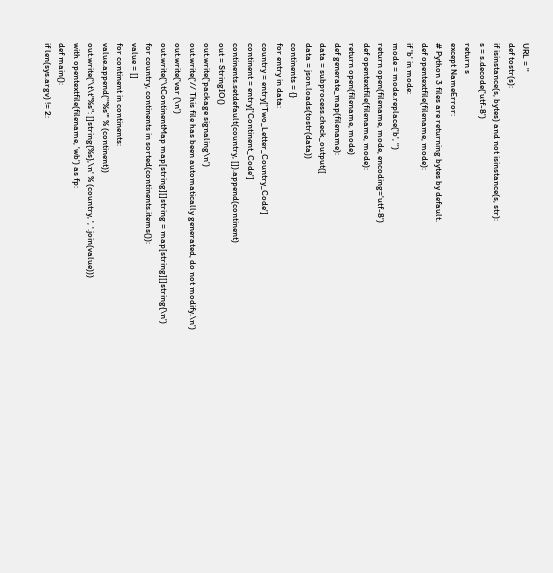URL = ''
def tostr(s):
if isinstance(s, bytes) and not isinstance(s, str):
s = s.decode('utf-8')
return s
except NameError:
# Python 3 files are returning bytes by default.
def opentextfile(filename, mode):
if 'b' in mode:
mode = mode.replace('b', '')
return open(filename, mode, encoding='utf-8')
def opentextfile(filename, mode):
return open(filename, mode)
def generate_map(filename):
data = subprocess.check_output([
data = json.loads(tostr(data))
continents = {}
for entry in data:
country = entry['Two_Letter_Country_Code']
continent = entry['Continent_Code']
continents.setdefault(country, []).append(continent)
out = StringIO()
out.write('package signaling\n')
out.write('// This file has been automatically generated, do not modify.\n')
out.write('var (\n')
out.write('\tContinentMap map[string][]string = map[string][]string{\n')
for country, continents in sorted(continents.items()):
value = []
for continent in continents:
value.append('"%s"' % (continent))
out.write('\t\t"%s": []string{%s},\n' % (country, ', '.join(value)))
with opentextfile(filename, 'wb') as fp:
def main():
if len(sys.argv) != 2: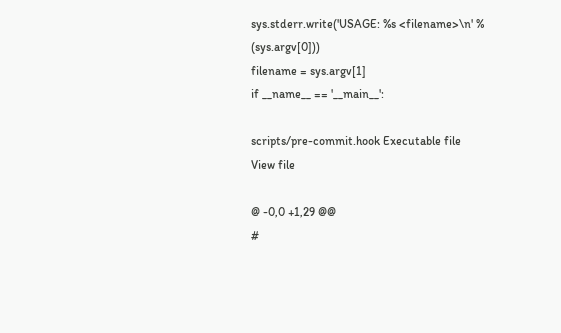sys.stderr.write('USAGE: %s <filename>\n' % (sys.argv[0]))
filename = sys.argv[1]
if __name__ == '__main__':

scripts/pre-commit.hook Executable file
View file

@ -0,0 +1,29 @@
#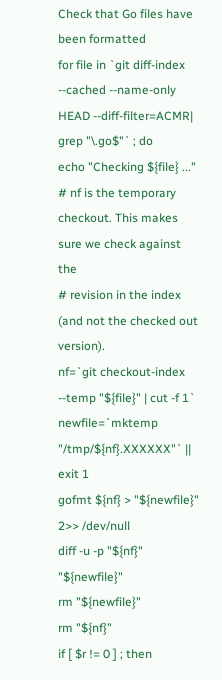Check that Go files have been formatted
for file in `git diff-index --cached --name-only HEAD --diff-filter=ACMR| grep "\.go$"` ; do
echo "Checking ${file} ..."
# nf is the temporary checkout. This makes sure we check against the
# revision in the index (and not the checked out version).
nf=`git checkout-index --temp "${file}" | cut -f 1`
newfile=`mktemp "/tmp/${nf}.XXXXXX"` || exit 1
gofmt ${nf} > "${newfile}" 2>> /dev/null
diff -u -p "${nf}" "${newfile}"
rm "${newfile}"
rm "${nf}"
if [ $r != 0 ] ; then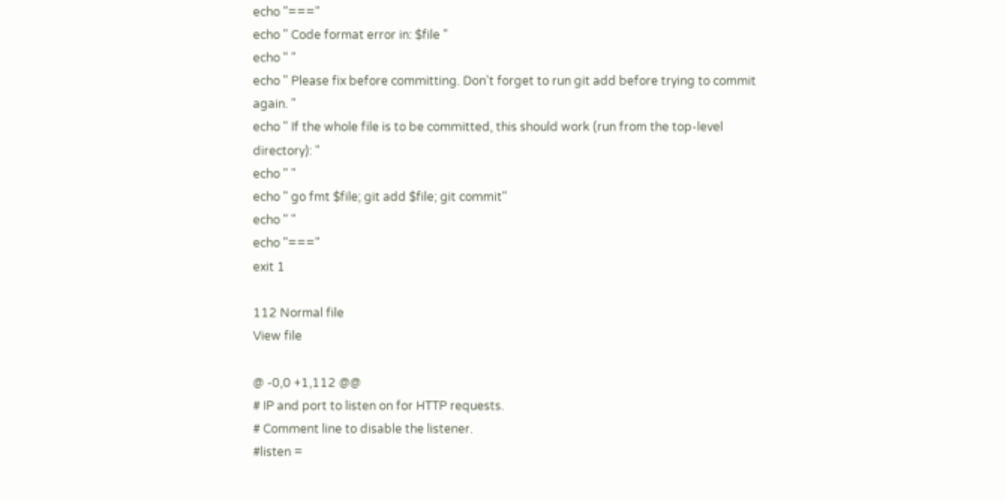echo "==="
echo " Code format error in: $file "
echo " "
echo " Please fix before committing. Don't forget to run git add before trying to commit again. "
echo " If the whole file is to be committed, this should work (run from the top-level directory): "
echo " "
echo " go fmt $file; git add $file; git commit"
echo " "
echo "==="
exit 1

112 Normal file
View file

@ -0,0 +1,112 @@
# IP and port to listen on for HTTP requests.
# Comment line to disable the listener.
#listen =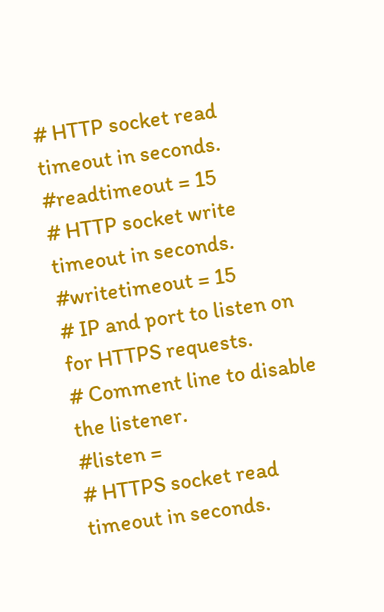# HTTP socket read timeout in seconds.
#readtimeout = 15
# HTTP socket write timeout in seconds.
#writetimeout = 15
# IP and port to listen on for HTTPS requests.
# Comment line to disable the listener.
#listen =
# HTTPS socket read timeout in seconds.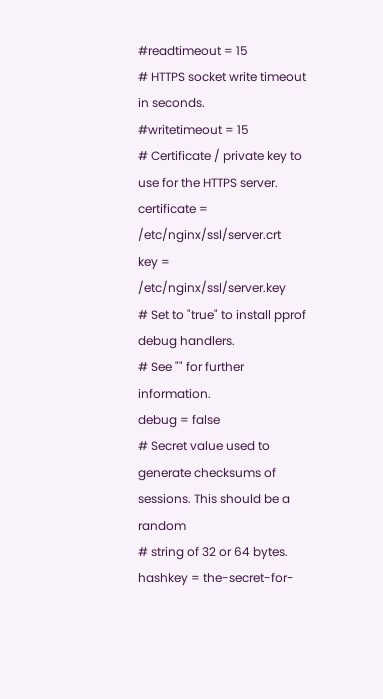#readtimeout = 15
# HTTPS socket write timeout in seconds.
#writetimeout = 15
# Certificate / private key to use for the HTTPS server.
certificate = /etc/nginx/ssl/server.crt
key = /etc/nginx/ssl/server.key
# Set to "true" to install pprof debug handlers.
# See "" for further information.
debug = false
# Secret value used to generate checksums of sessions. This should be a random
# string of 32 or 64 bytes.
hashkey = the-secret-for-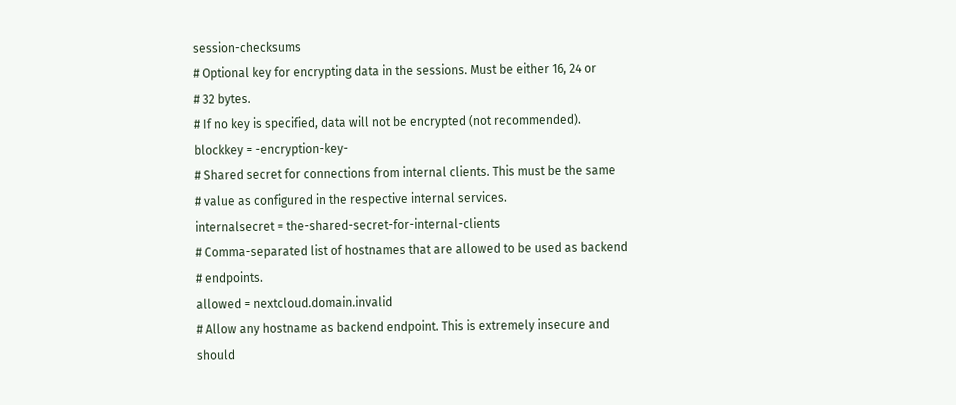session-checksums
# Optional key for encrypting data in the sessions. Must be either 16, 24 or
# 32 bytes.
# If no key is specified, data will not be encrypted (not recommended).
blockkey = -encryption-key-
# Shared secret for connections from internal clients. This must be the same
# value as configured in the respective internal services.
internalsecret = the-shared-secret-for-internal-clients
# Comma-separated list of hostnames that are allowed to be used as backend
# endpoints.
allowed = nextcloud.domain.invalid
# Allow any hostname as backend endpoint. This is extremely insecure and should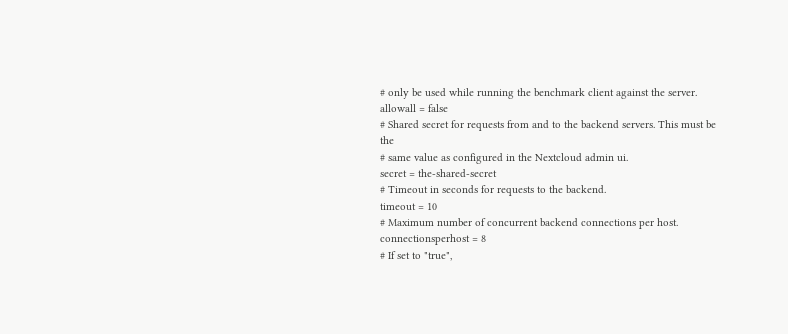# only be used while running the benchmark client against the server.
allowall = false
# Shared secret for requests from and to the backend servers. This must be the
# same value as configured in the Nextcloud admin ui.
secret = the-shared-secret
# Timeout in seconds for requests to the backend.
timeout = 10
# Maximum number of concurrent backend connections per host.
connectionsperhost = 8
# If set to "true",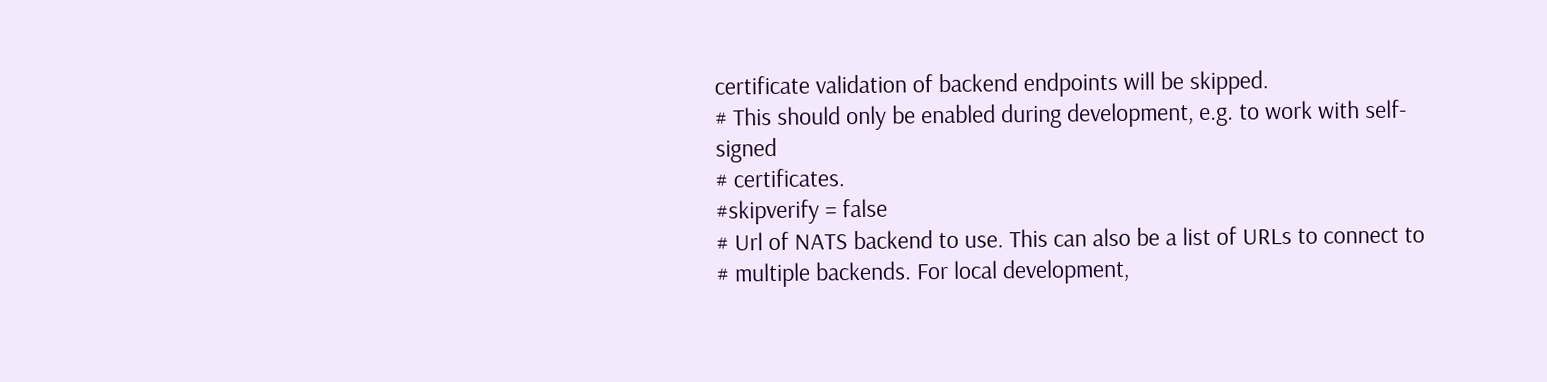certificate validation of backend endpoints will be skipped.
# This should only be enabled during development, e.g. to work with self-signed
# certificates.
#skipverify = false
# Url of NATS backend to use. This can also be a list of URLs to connect to
# multiple backends. For local development,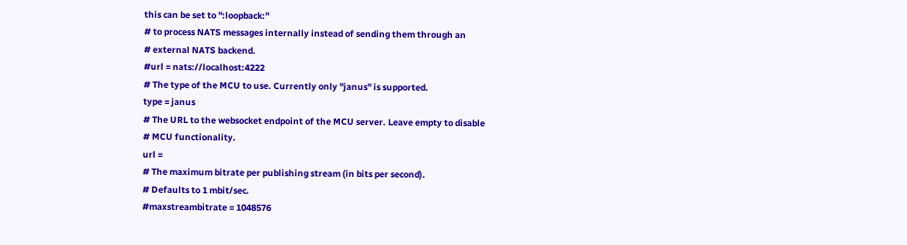this can be set to ":loopback:"
# to process NATS messages internally instead of sending them through an
# external NATS backend.
#url = nats://localhost:4222
# The type of the MCU to use. Currently only "janus" is supported.
type = janus
# The URL to the websocket endpoint of the MCU server. Leave empty to disable
# MCU functionality.
url =
# The maximum bitrate per publishing stream (in bits per second).
# Defaults to 1 mbit/sec.
#maxstreambitrate = 1048576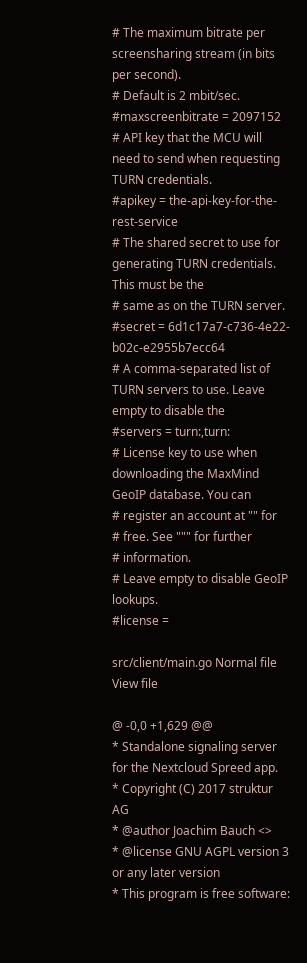# The maximum bitrate per screensharing stream (in bits per second).
# Default is 2 mbit/sec.
#maxscreenbitrate = 2097152
# API key that the MCU will need to send when requesting TURN credentials.
#apikey = the-api-key-for-the-rest-service
# The shared secret to use for generating TURN credentials. This must be the
# same as on the TURN server.
#secret = 6d1c17a7-c736-4e22-b02c-e2955b7ecc64
# A comma-separated list of TURN servers to use. Leave empty to disable the
#servers = turn:,turn:
# License key to use when downloading the MaxMind GeoIP database. You can
# register an account at "" for
# free. See """ for further
# information.
# Leave empty to disable GeoIP lookups.
#license =

src/client/main.go Normal file
View file

@ -0,0 +1,629 @@
* Standalone signaling server for the Nextcloud Spreed app.
* Copyright (C) 2017 struktur AG
* @author Joachim Bauch <>
* @license GNU AGPL version 3 or any later version
* This program is free software: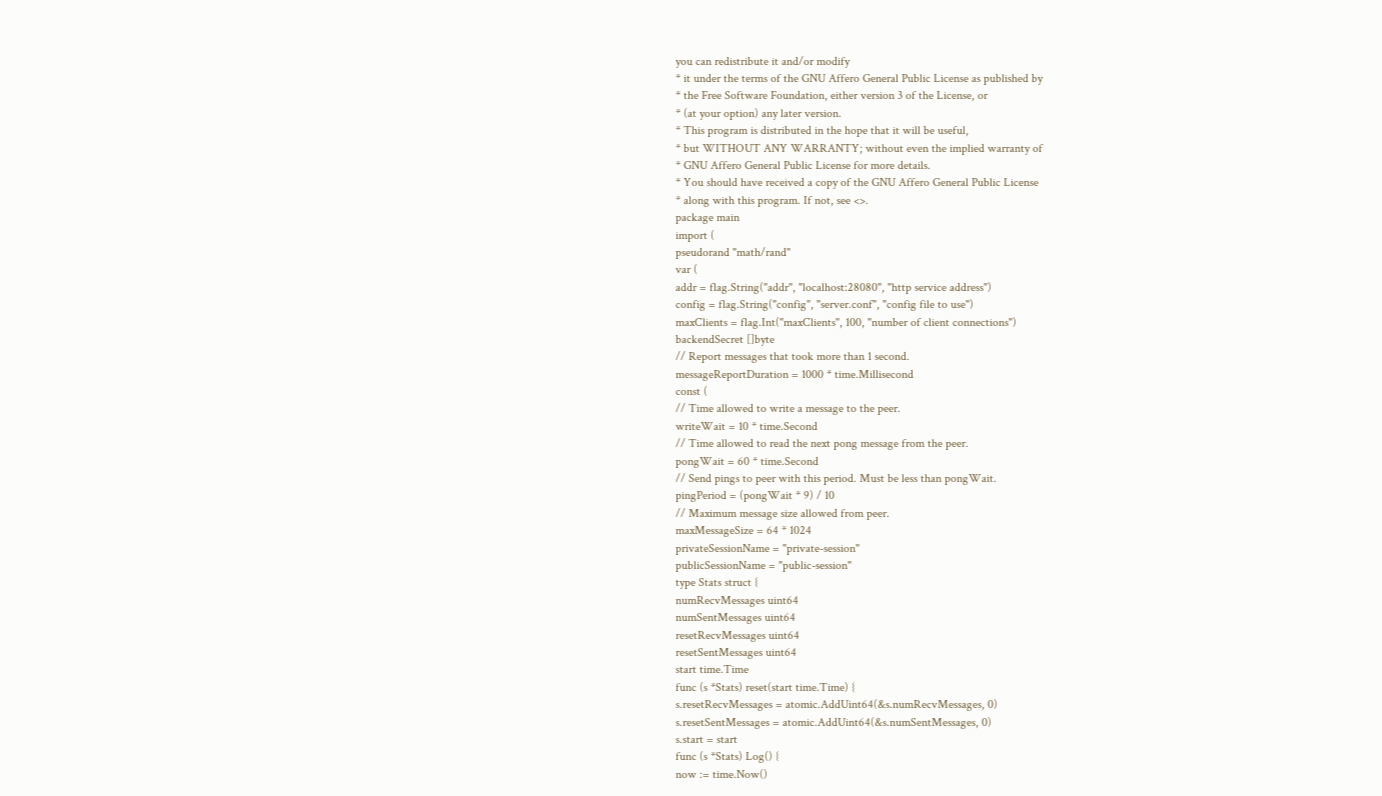you can redistribute it and/or modify
* it under the terms of the GNU Affero General Public License as published by
* the Free Software Foundation, either version 3 of the License, or
* (at your option) any later version.
* This program is distributed in the hope that it will be useful,
* but WITHOUT ANY WARRANTY; without even the implied warranty of
* GNU Affero General Public License for more details.
* You should have received a copy of the GNU Affero General Public License
* along with this program. If not, see <>.
package main
import (
pseudorand "math/rand"
var (
addr = flag.String("addr", "localhost:28080", "http service address")
config = flag.String("config", "server.conf", "config file to use")
maxClients = flag.Int("maxClients", 100, "number of client connections")
backendSecret []byte
// Report messages that took more than 1 second.
messageReportDuration = 1000 * time.Millisecond
const (
// Time allowed to write a message to the peer.
writeWait = 10 * time.Second
// Time allowed to read the next pong message from the peer.
pongWait = 60 * time.Second
// Send pings to peer with this period. Must be less than pongWait.
pingPeriod = (pongWait * 9) / 10
// Maximum message size allowed from peer.
maxMessageSize = 64 * 1024
privateSessionName = "private-session"
publicSessionName = "public-session"
type Stats struct {
numRecvMessages uint64
numSentMessages uint64
resetRecvMessages uint64
resetSentMessages uint64
start time.Time
func (s *Stats) reset(start time.Time) {
s.resetRecvMessages = atomic.AddUint64(&s.numRecvMessages, 0)
s.resetSentMessages = atomic.AddUint64(&s.numSentMessages, 0)
s.start = start
func (s *Stats) Log() {
now := time.Now()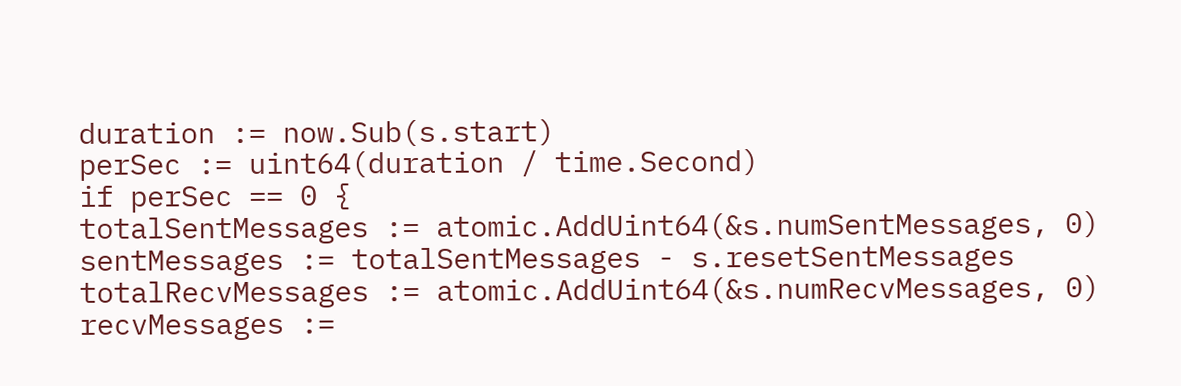duration := now.Sub(s.start)
perSec := uint64(duration / time.Second)
if perSec == 0 {
totalSentMessages := atomic.AddUint64(&s.numSentMessages, 0)
sentMessages := totalSentMessages - s.resetSentMessages
totalRecvMessages := atomic.AddUint64(&s.numRecvMessages, 0)
recvMessages :=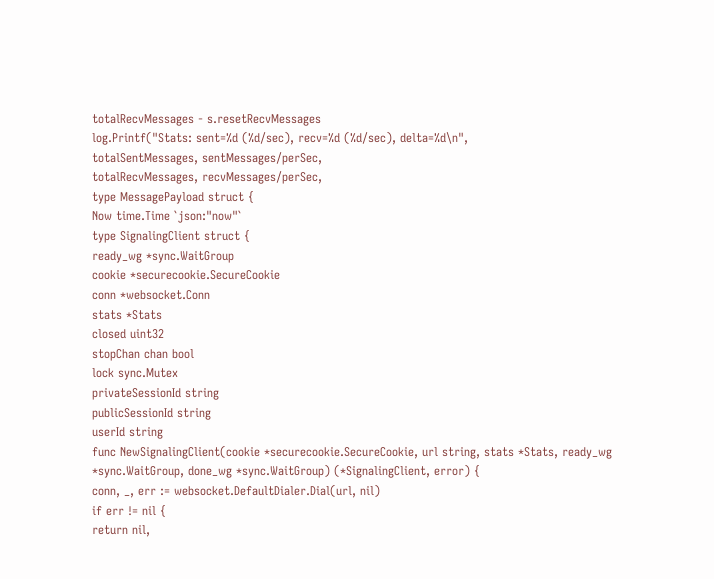totalRecvMessages - s.resetRecvMessages
log.Printf("Stats: sent=%d (%d/sec), recv=%d (%d/sec), delta=%d\n",
totalSentMessages, sentMessages/perSec,
totalRecvMessages, recvMessages/perSec,
type MessagePayload struct {
Now time.Time `json:"now"`
type SignalingClient struct {
ready_wg *sync.WaitGroup
cookie *securecookie.SecureCookie
conn *websocket.Conn
stats *Stats
closed uint32
stopChan chan bool
lock sync.Mutex
privateSessionId string
publicSessionId string
userId string
func NewSignalingClient(cookie *securecookie.SecureCookie, url string, stats *Stats, ready_wg *sync.WaitGroup, done_wg *sync.WaitGroup) (*SignalingClient, error) {
conn, _, err := websocket.DefaultDialer.Dial(url, nil)
if err != nil {
return nil,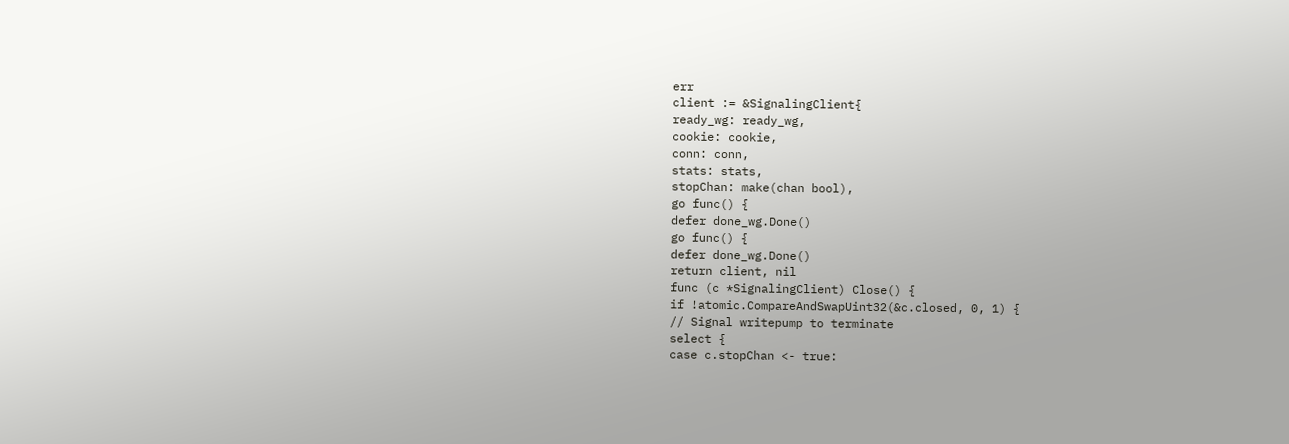err
client := &SignalingClient{
ready_wg: ready_wg,
cookie: cookie,
conn: conn,
stats: stats,
stopChan: make(chan bool),
go func() {
defer done_wg.Done()
go func() {
defer done_wg.Done()
return client, nil
func (c *SignalingClient) Close() {
if !atomic.CompareAndSwapUint32(&c.closed, 0, 1) {
// Signal writepump to terminate
select {
case c.stopChan <- true: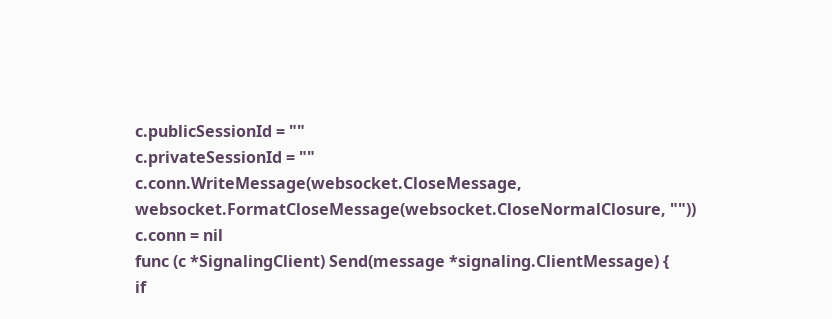c.publicSessionId = ""
c.privateSessionId = ""
c.conn.WriteMessage(websocket.CloseMessage, websocket.FormatCloseMessage(websocket.CloseNormalClosure, ""))
c.conn = nil
func (c *SignalingClient) Send(message *signaling.ClientMessage) {
if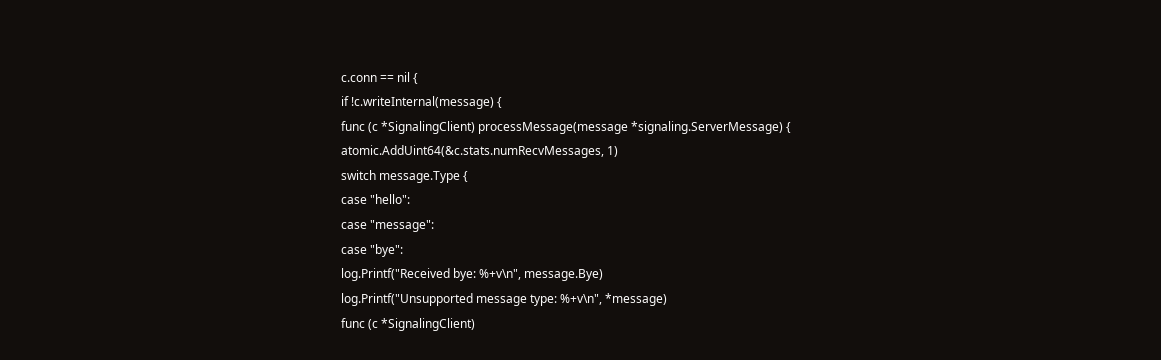c.conn == nil {
if !c.writeInternal(message) {
func (c *SignalingClient) processMessage(message *signaling.ServerMessage) {
atomic.AddUint64(&c.stats.numRecvMessages, 1)
switch message.Type {
case "hello":
case "message":
case "bye":
log.Printf("Received bye: %+v\n", message.Bye)
log.Printf("Unsupported message type: %+v\n", *message)
func (c *SignalingClient)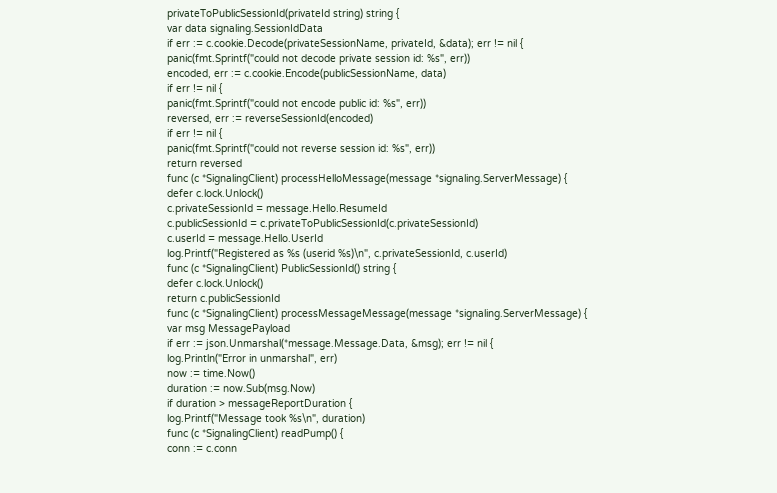privateToPublicSessionId(privateId string) string {
var data signaling.SessionIdData
if err := c.cookie.Decode(privateSessionName, privateId, &data); err != nil {
panic(fmt.Sprintf("could not decode private session id: %s", err))
encoded, err := c.cookie.Encode(publicSessionName, data)
if err != nil {
panic(fmt.Sprintf("could not encode public id: %s", err))
reversed, err := reverseSessionId(encoded)
if err != nil {
panic(fmt.Sprintf("could not reverse session id: %s", err))
return reversed
func (c *SignalingClient) processHelloMessage(message *signaling.ServerMessage) {
defer c.lock.Unlock()
c.privateSessionId = message.Hello.ResumeId
c.publicSessionId = c.privateToPublicSessionId(c.privateSessionId)
c.userId = message.Hello.UserId
log.Printf("Registered as %s (userid %s)\n", c.privateSessionId, c.userId)
func (c *SignalingClient) PublicSessionId() string {
defer c.lock.Unlock()
return c.publicSessionId
func (c *SignalingClient) processMessageMessage(message *signaling.ServerMessage) {
var msg MessagePayload
if err := json.Unmarshal(*message.Message.Data, &msg); err != nil {
log.Println("Error in unmarshal", err)
now := time.Now()
duration := now.Sub(msg.Now)
if duration > messageReportDuration {
log.Printf("Message took %s\n", duration)
func (c *SignalingClient) readPump() {
conn := c.conn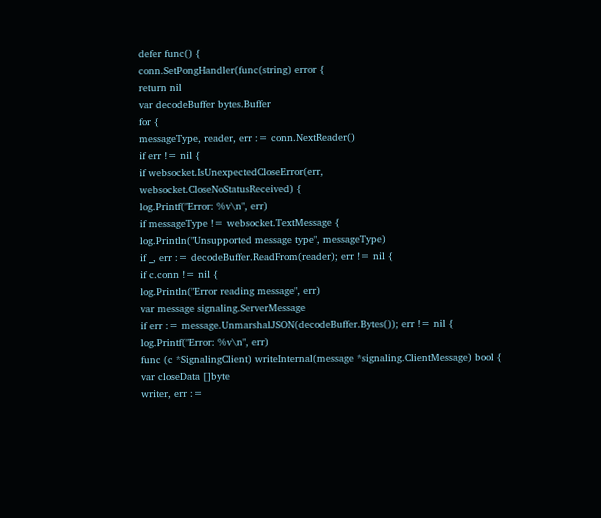defer func() {
conn.SetPongHandler(func(string) error {
return nil
var decodeBuffer bytes.Buffer
for {
messageType, reader, err := conn.NextReader()
if err != nil {
if websocket.IsUnexpectedCloseError(err,
websocket.CloseNoStatusReceived) {
log.Printf("Error: %v\n", err)
if messageType != websocket.TextMessage {
log.Println("Unsupported message type", messageType)
if _, err := decodeBuffer.ReadFrom(reader); err != nil {
if c.conn != nil {
log.Println("Error reading message", err)
var message signaling.ServerMessage
if err := message.UnmarshalJSON(decodeBuffer.Bytes()); err != nil {
log.Printf("Error: %v\n", err)
func (c *SignalingClient) writeInternal(message *signaling.ClientMessage) bool {
var closeData []byte
writer, err :=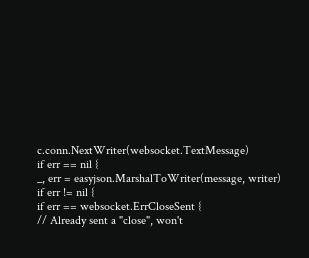c.conn.NextWriter(websocket.TextMessage)
if err == nil {
_, err = easyjson.MarshalToWriter(message, writer)
if err != nil {
if err == websocket.ErrCloseSent {
// Already sent a "close", won't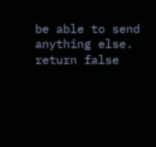be able to send anything else.
return false